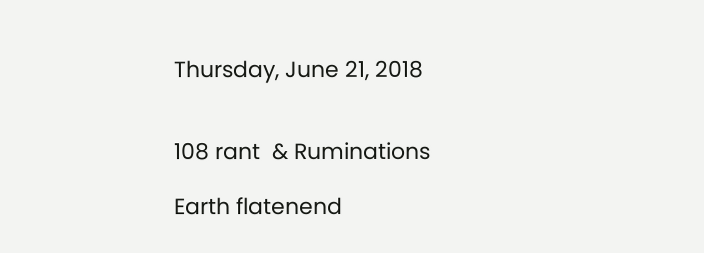Thursday, June 21, 2018


108 rant  & Ruminations

Earth flatenend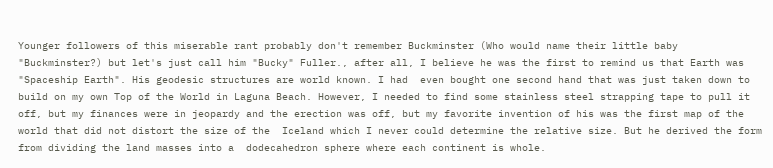Younger followers of this miserable rant probably don't remember Buckminster (Who would name their little baby "Buckminster?) but let's just call him "Bucky" Fuller., after all, I believe he was the first to remind us that Earth was "Spaceship Earth". His geodesic structures are world known. I had  even bought one second hand that was just taken down to  build on my own Top of the World in Laguna Beach. However, I needed to find some stainless steel strapping tape to pull it off, but my finances were in jeopardy and the erection was off, but my favorite invention of his was the first map of the world that did not distort the size of the  Iceland which I never could determine the relative size. But he derived the form from dividing the land masses into a  dodecahedron sphere where each continent is whole.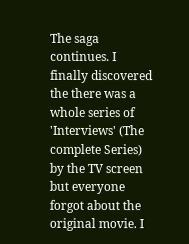The saga continues. I finally discovered the there was a whole series of 'Interviews' (The complete Series) by the TV screen but everyone forgot about the original movie. I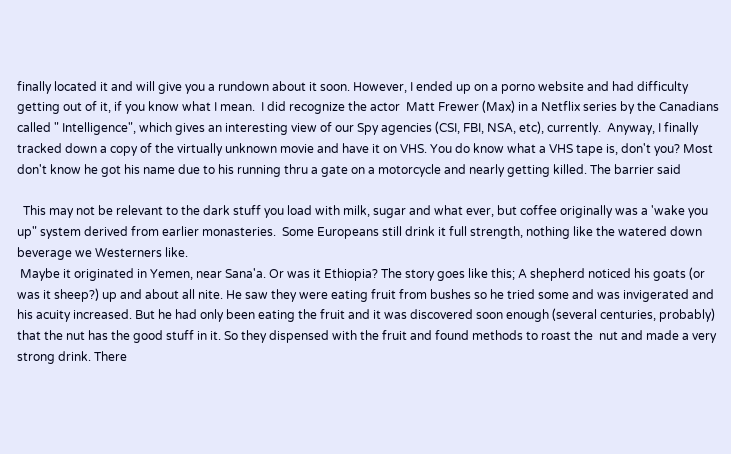finally located it and will give you a rundown about it soon. However, I ended up on a porno website and had difficulty getting out of it, if you know what I mean.  I did recognize the actor  Matt Frewer (Max) in a Netflix series by the Canadians called " Intelligence", which gives an interesting view of our Spy agencies (CSI, FBI, NSA, etc), currently.  Anyway, I finally tracked down a copy of the virtually unknown movie and have it on VHS. You do know what a VHS tape is, don't you? Most don't know he got his name due to his running thru a gate on a motorcycle and nearly getting killed. The barrier said

  This may not be relevant to the dark stuff you load with milk, sugar and what ever, but coffee originally was a 'wake you up" system derived from earlier monasteries.  Some Europeans still drink it full strength, nothing like the watered down beverage we Westerners like.
 Maybe it originated in Yemen, near Sana'a. Or was it Ethiopia? The story goes like this; A shepherd noticed his goats (or was it sheep?) up and about all nite. He saw they were eating fruit from bushes so he tried some and was invigerated and his acuity increased. But he had only been eating the fruit and it was discovered soon enough (several centuries, probably) that the nut has the good stuff in it. So they dispensed with the fruit and found methods to roast the  nut and made a very strong drink. There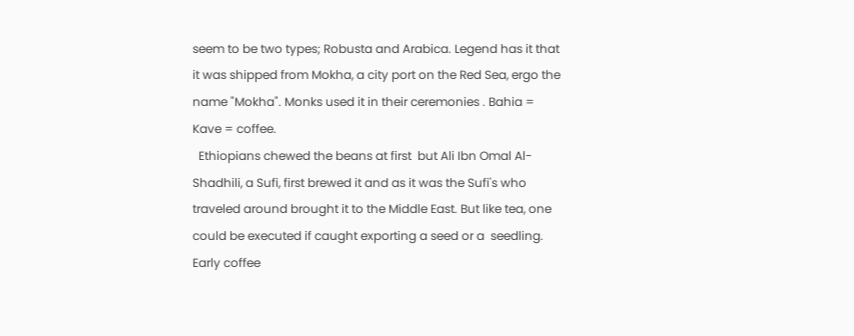seem to be two types; Robusta and Arabica. Legend has it that it was shipped from Mokha, a city port on the Red Sea, ergo the name "Mokha". Monks used it in their ceremonies . Bahia = Kave = coffee.
  Ethiopians chewed the beans at first  but Ali Ibn Omal Al-Shadhili, a Sufi, first brewed it and as it was the Sufi's who traveled around brought it to the Middle East. But like tea, one could be executed if caught exporting a seed or a  seedling. Early coffee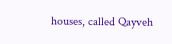houses, called Qayveh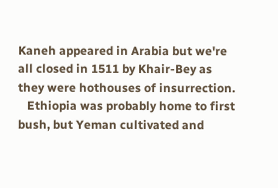Kaneh appeared in Arabia but we're all closed in 1511 by Khair-Bey as they were hothouses of insurrection.
   Ethiopia was probably home to first bush, but Yeman cultivated and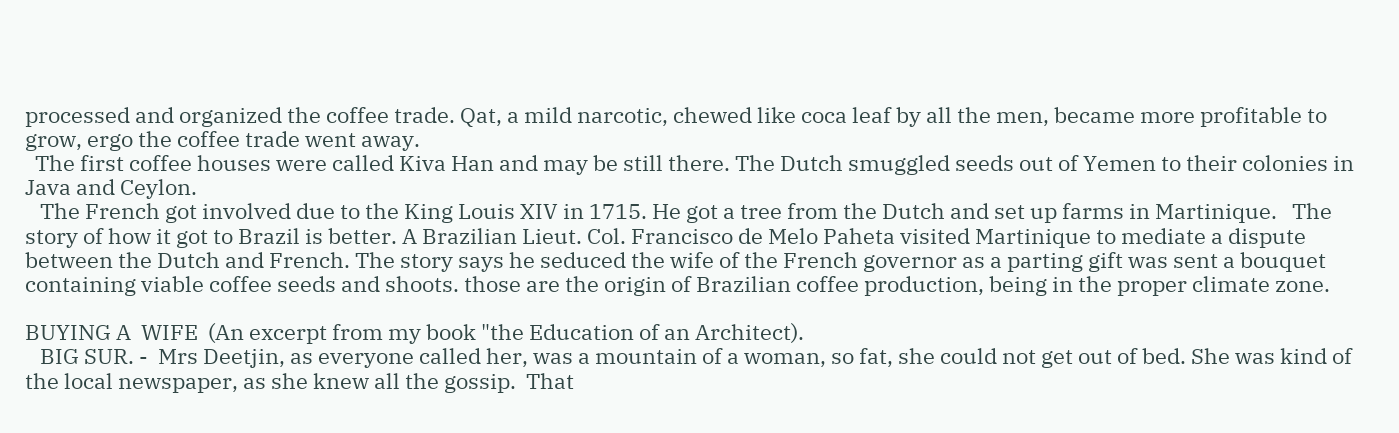processed and organized the coffee trade. Qat, a mild narcotic, chewed like coca leaf by all the men, became more profitable to grow, ergo the coffee trade went away.
  The first coffee houses were called Kiva Han and may be still there. The Dutch smuggled seeds out of Yemen to their colonies in Java and Ceylon.
   The French got involved due to the King Louis XIV in 1715. He got a tree from the Dutch and set up farms in Martinique.   The story of how it got to Brazil is better. A Brazilian Lieut. Col. Francisco de Melo Paheta visited Martinique to mediate a dispute between the Dutch and French. The story says he seduced the wife of the French governor as a parting gift was sent a bouquet containing viable coffee seeds and shoots. those are the origin of Brazilian coffee production, being in the proper climate zone.

BUYING A  WIFE  (An excerpt from my book "the Education of an Architect).
   BIG SUR. -  Mrs Deetjin, as everyone called her, was a mountain of a woman, so fat, she could not get out of bed. She was kind of the local newspaper, as she knew all the gossip.  That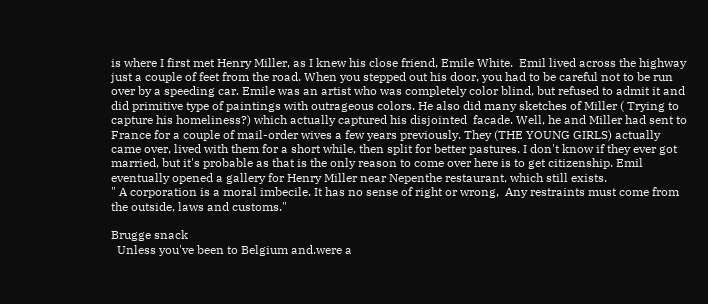is where I first met Henry Miller, as I knew his close friend, Emile White.  Emil lived across the highway just a couple of feet from the road. When you stepped out his door, you had to be careful not to be run over by a speeding car. Emile was an artist who was completely color blind, but refused to admit it and did primitive type of paintings with outrageous colors. He also did many sketches of Miller ( Trying to capture his homeliness?) which actually captured his disjointed  facade. Well, he and Miller had sent to France for a couple of mail-order wives a few years previously. They (THE YOUNG GIRLS) actually came over, lived with them for a short while, then split for better pastures. I don't know if they ever got married, but it's probable as that is the only reason to come over here is to get citizenship. Emil eventually opened a gallery for Henry Miller near Nepenthe restaurant, which still exists.
" A corporation is a moral imbecile. It has no sense of right or wrong,  Any restraints must come from the outside, laws and customs."

Brugge snack
  Unless you've been to Belgium and.were a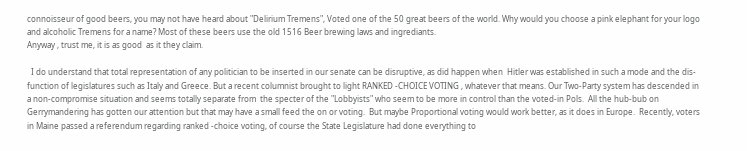connoisseur of good beers, you may not have heard about "Delirium Tremens", Voted one of the 50 great beers of the world. Why would you choose a pink elephant for your logo and alcoholic Tremens for a name? Most of these beers use the old 1516 Beer brewing laws and ingrediants.
Anyway , trust me, it is as good  as it they claim.

  I do understand that total representation of any politician to be inserted in our senate can be disruptive, as did happen when  Hitler was established in such a mode and the dis-function of legislatures such as Italy and Greece. But a recent columnist brought to light RANKED -CHOICE VOTING , whatever that means. Our Two-Party system has descended in   a non-compromise situation and seems totally separate from  the specter of the "Lobbyists" who seem to be more in control than the voted-in Pols.  All the hub-bub on Gerrymandering has gotten our attention but that may have a small feed the on or voting.  But maybe Proportional voting would work better, as it does in Europe.  Recently, voters in Maine passed a referendum regarding ranked -choice voting, of course the State Legislature had done everything to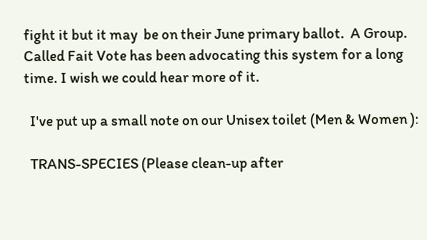fight it but it may  be on their June primary ballot.  A Group. Called Fait Vote has been advocating this system for a long time. I wish we could hear more of it.

  I've put up a small note on our Unisex toilet (Men & Women ):

  TRANS-SPECIES (Please clean-up after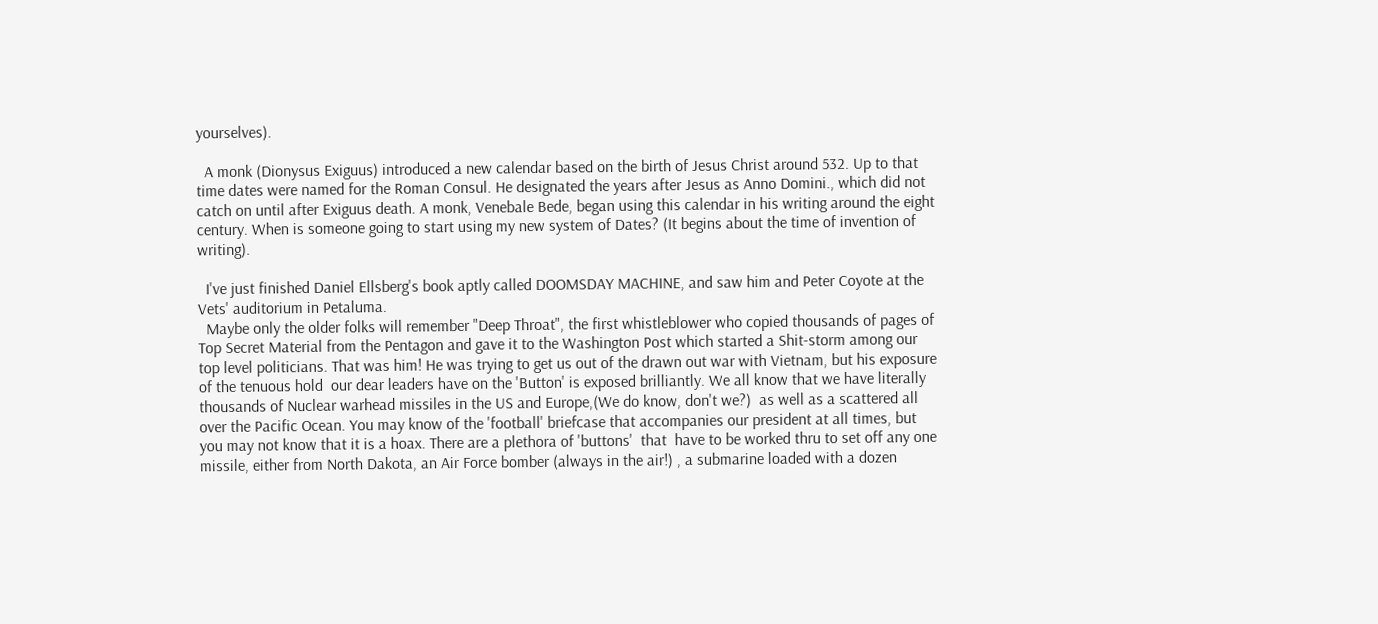yourselves).

  A monk (Dionysus Exiguus) introduced a new calendar based on the birth of Jesus Christ around 532. Up to that time dates were named for the Roman Consul. He designated the years after Jesus as Anno Domini., which did not catch on until after Exiguus death. A monk, Venebale Bede, began using this calendar in his writing around the eight century. When is someone going to start using my new system of Dates? (It begins about the time of invention of writing).

  I've just finished Daniel Ellsberg's book aptly called DOOMSDAY MACHINE, and saw him and Peter Coyote at the Vets' auditorium in Petaluma.
  Maybe only the older folks will remember "Deep Throat", the first whistleblower who copied thousands of pages of Top Secret Material from the Pentagon and gave it to the Washington Post which started a Shit-storm among our top level politicians. That was him! He was trying to get us out of the drawn out war with Vietnam, but his exposure of the tenuous hold  our dear leaders have on the 'Button' is exposed brilliantly. We all know that we have literally thousands of Nuclear warhead missiles in the US and Europe,(We do know, don't we?)  as well as a scattered all over the Pacific Ocean. You may know of the 'football' briefcase that accompanies our president at all times, but you may not know that it is a hoax. There are a plethora of 'buttons'  that  have to be worked thru to set off any one missile, either from North Dakota, an Air Force bomber (always in the air!) , a submarine loaded with a dozen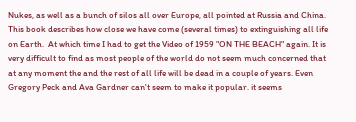Nukes, as well as a bunch of silos all over Europe, all pointed at Russia and China. This book describes how close we have come (several times) to extinguishing all life on Earth.  At which time I had to get the Video of 1959 "ON THE BEACH" again. It is very difficult to find as most people of the world do not seem much concerned that at any moment the and the rest of all life will be dead in a couple of years. Even Gregory Peck and Ava Gardner can't seem to make it popular. it seems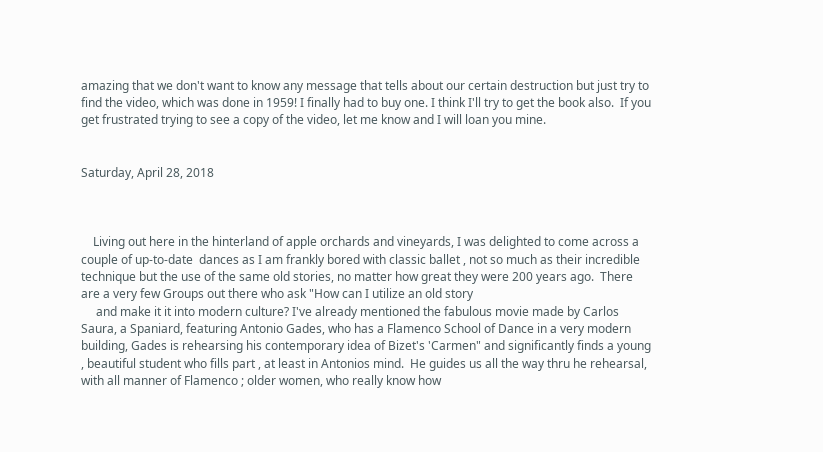amazing that we don't want to know any message that tells about our certain destruction but just try to find the video, which was done in 1959! I finally had to buy one. I think I'll try to get the book also.  If you get frustrated trying to see a copy of the video, let me know and I will loan you mine.


Saturday, April 28, 2018



    Living out here in the hinterland of apple orchards and vineyards, I was delighted to come across a couple of up-to-date  dances as I am frankly bored with classic ballet , not so much as their incredible technique but the use of the same old stories, no matter how great they were 200 years ago.  There are a very few Groups out there who ask "How can I utilize an old story
     and make it it into modern culture? I've already mentioned the fabulous movie made by Carlos Saura, a Spaniard, featuring Antonio Gades, who has a Flamenco School of Dance in a very modern building, Gades is rehearsing his contemporary idea of Bizet's 'Carmen" and significantly finds a young , beautiful student who fills part , at least in Antonios mind.  He guides us all the way thru he rehearsal, with all manner of Flamenco ; older women, who really know how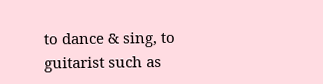to dance & sing, to guitarist such as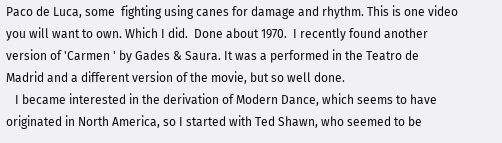Paco de Luca, some  fighting using canes for damage and rhythm. This is one video you will want to own. Which I did.  Done about 1970.  I recently found another version of 'Carmen ' by Gades & Saura. It was a performed in the Teatro de Madrid and a different version of the movie, but so well done.
   I became interested in the derivation of Modern Dance, which seems to have originated in North America, so I started with Ted Shawn, who seemed to be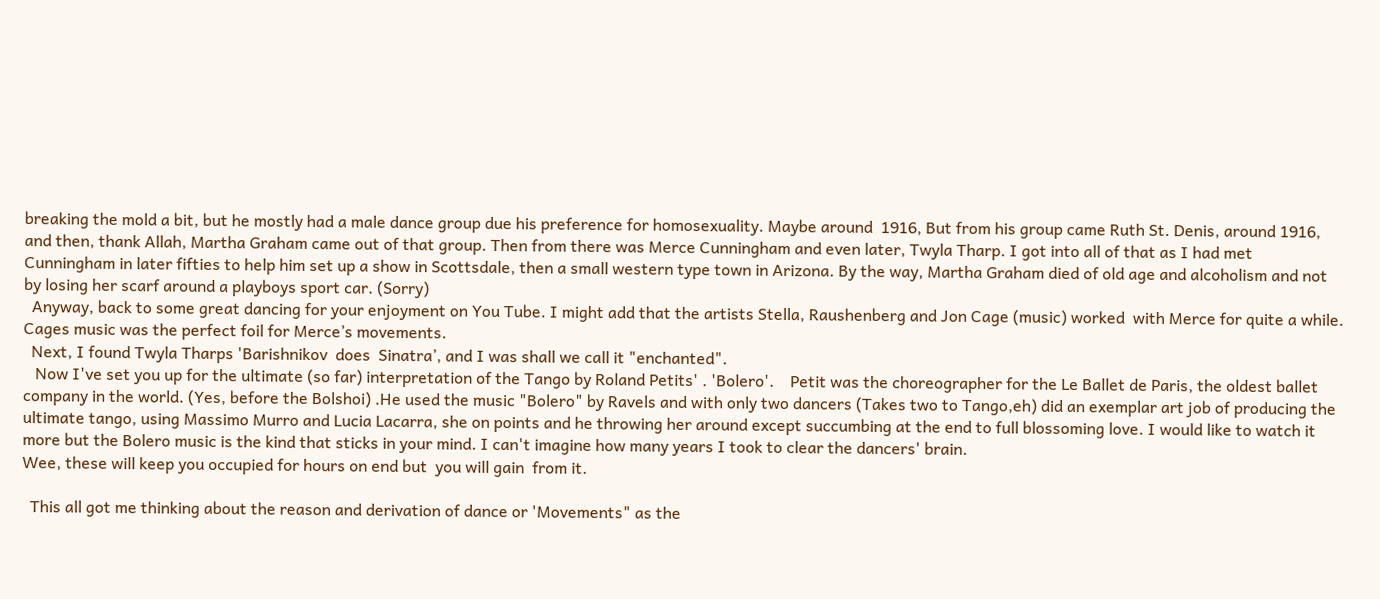breaking the mold a bit, but he mostly had a male dance group due his preference for homosexuality. Maybe around  1916, But from his group came Ruth St. Denis, around 1916, and then, thank Allah, Martha Graham came out of that group. Then from there was Merce Cunningham and even later, Twyla Tharp. I got into all of that as I had met Cunningham in later fifties to help him set up a show in Scottsdale, then a small western type town in Arizona. By the way, Martha Graham died of old age and alcoholism and not by losing her scarf around a playboys sport car. (Sorry)
  Anyway, back to some great dancing for your enjoyment on You Tube. I might add that the artists Stella, Raushenberg and Jon Cage (music) worked  with Merce for quite a while. Cages music was the perfect foil for Merce’s movements.
  Next, I found Twyla Tharps 'Barishnikov  does  Sinatra’, and I was shall we call it "enchanted".
   Now I've set you up for the ultimate (so far) interpretation of the Tango by Roland Petits' . 'Bolero'.    Petit was the choreographer for the Le Ballet de Paris, the oldest ballet company in the world. (Yes, before the Bolshoi) .He used the music "Bolero" by Ravels and with only two dancers (Takes two to Tango,eh) did an exemplar art job of producing the ultimate tango, using Massimo Murro and Lucia Lacarra, she on points and he throwing her around except succumbing at the end to full blossoming love. I would like to watch it more but the Bolero music is the kind that sticks in your mind. I can't imagine how many years I took to clear the dancers' brain.
Wee, these will keep you occupied for hours on end but  you will gain  from it.

  This all got me thinking about the reason and derivation of dance or 'Movements" as the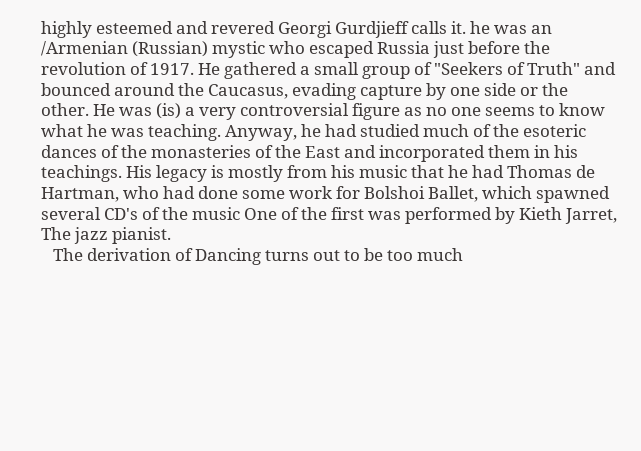highly esteemed and revered Georgi Gurdjieff calls it. he was an /Armenian (Russian) mystic who escaped Russia just before the revolution of 1917. He gathered a small group of "Seekers of Truth" and bounced around the Caucasus, evading capture by one side or the other. He was (is) a very controversial figure as no one seems to know what he was teaching. Anyway, he had studied much of the esoteric dances of the monasteries of the East and incorporated them in his teachings. His legacy is mostly from his music that he had Thomas de Hartman, who had done some work for Bolshoi Ballet, which spawned several CD's of the music One of the first was performed by Kieth Jarret, The jazz pianist.
   The derivation of Dancing turns out to be too much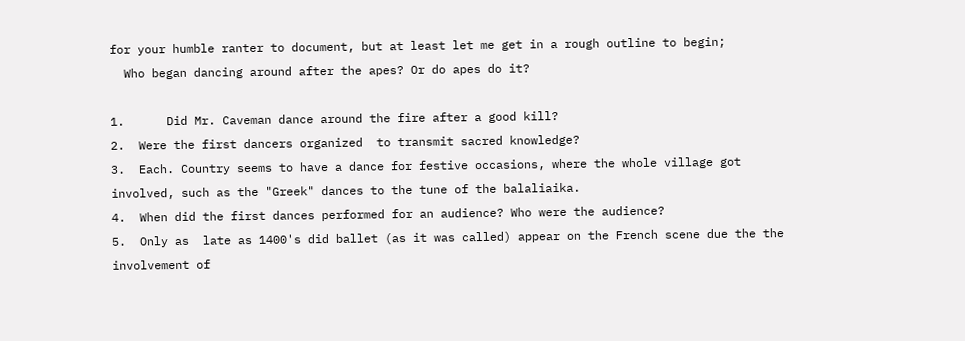for your humble ranter to document, but at least let me get in a rough outline to begin;
  Who began dancing around after the apes? Or do apes do it?

1.      Did Mr. Caveman dance around the fire after a good kill?
2.  Were the first dancers organized  to transmit sacred knowledge?
3.  Each. Country seems to have a dance for festive occasions, where the whole village got involved, such as the "Greek" dances to the tune of the balaliaika.
4.  When did the first dances performed for an audience? Who were the audience?
5.  Only as  late as 1400's did ballet (as it was called) appear on the French scene due the the involvement of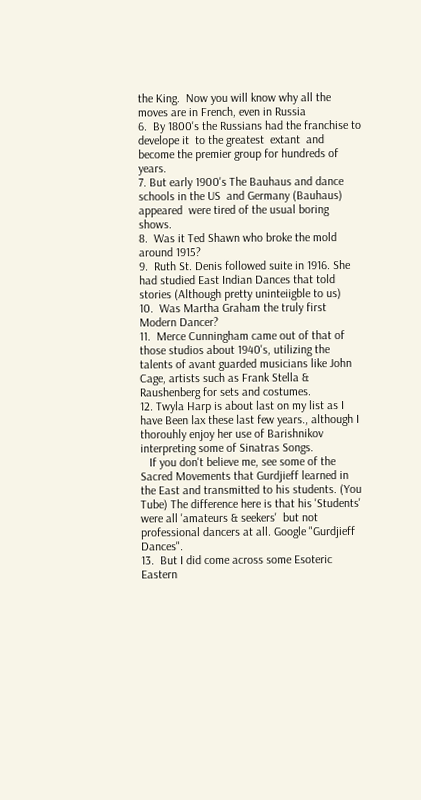the King.  Now you will know why all the moves are in French, even in Russia
6.  By 1800's the Russians had the franchise to develope it  to the greatest  extant  and become the premier group for hundreds of years.
7. But early 1900's The Bauhaus and dance schools in the US  and Germany (Bauhaus) appeared  were tired of the usual boring shows.
8.  Was it Ted Shawn who broke the mold around 1915?
9.  Ruth St. Denis followed suite in 1916. She had studied East Indian Dances that told stories (Although pretty uninteiigble to us)
10.  Was Martha Graham the truly first Modern Dancer?
11.  Merce Cunningham came out of that of those studios about 1940's, utilizing the talents of avant guarded musicians like John Cage, artists such as Frank Stella & Raushenberg for sets and costumes.
12. Twyla Harp is about last on my list as I have Been lax these last few years., although I thorouhly enjoy her use of Barishnikov interpreting some of Sinatras Songs.
   If you don't believe me, see some of the Sacred Movements that Gurdjieff learned in the East and transmitted to his students. (You Tube) The difference here is that his 'Students' were all 'amateurs & seekers'  but not professional dancers at all. Google "Gurdjieff Dances".
13.  But I did come across some Esoteric Eastern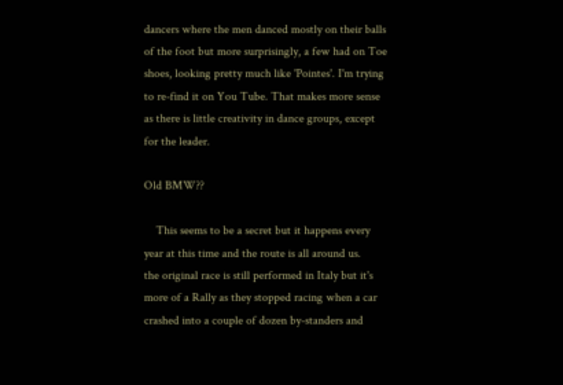dancers where the men danced mostly on their balls of the foot but more surprisingly, a few had on Toe shoes, looking pretty much like 'Pointes'. I'm trying to re-find it on You Tube. That makes more sense as there is little creativity in dance groups, except for the leader.

Old BMW??

    This seems to be a secret but it happens every year at this time and the route is all around us.
the original race is still performed in Italy but it's more of a Rally as they stopped racing when a car crashed into a couple of dozen by-standers and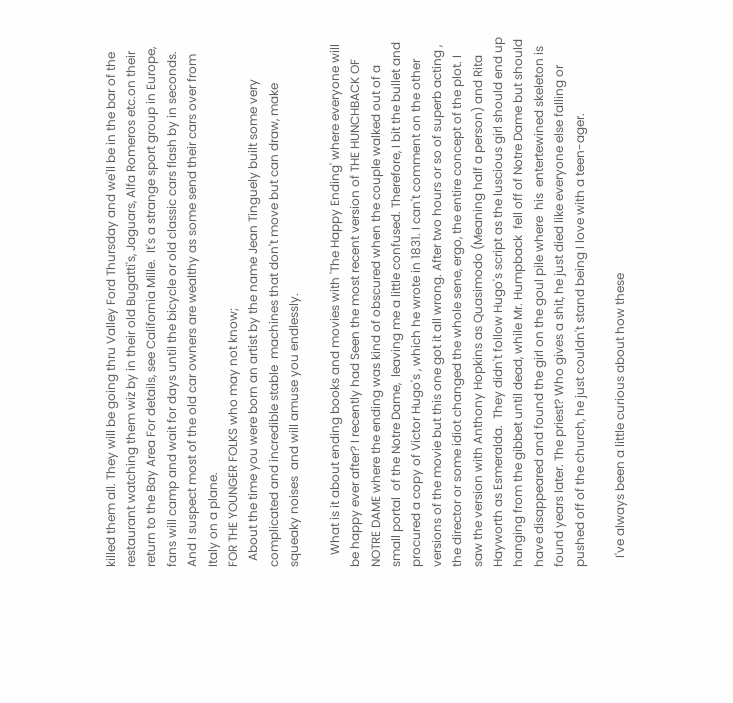killed them all. They will be going thru Valley Ford Thursday and we'll be in the bar of the restaurant watching them wiz by in their old Bugatti's, Jaguars, Alfa Romeros etc.on their return to the Bay Area For details, see California Mille.  It's a strange sport group in Europe, fans will camp and wait for days until the bicycle or old classic cars flash by in seconds. And I suspect most of the old car owners are wealthy as some send their cars over from Italy on a plane.
FOR THE YOUNGER FOLKS who may not know;
  About the time you were born an artist by the name Jean Tinguely built some very complicated and incredible stable  machines that don't move but can draw, make squeaky noises  and will amuse you endlessly.

    What is it about ending books and movies with 'The Happy Ending' where everyone will be happy ever after? I recently had Seen the most recent version of THE HUNCHBACK OF NOTRE DAME where the ending was kind of obscured when the couple walked out of a small portal  of the Notre Dame,  leaving me a little confused. Therefore, I bit the bullet and procured a copy of Victor Hugo's , which he wrote in 1831. I can't comment on the other versions of the movie but this one got it all wrong. After two hours or so of superb acting , the director or some idiot changed the whole sene, ergo, the entire concept of the plot. I saw the version with Anthony Hopkins as Quasimodo (Meaning half a person) and Rita Hayworth as Esmeralda.  They didn't follow Hugo's script as the luscious girl should end up hanging from the gibbet until dead, while Mr. Humpback  fell off of Notre Dame but should have disappeared and found the girl on the goul pile where  his  entertewined skeleton is found years later. The priest? Who gives a shit, he just died like everyone else falling or pushed off of the church, he just couldn't stand being I love with a teen-ager.

   I've always been a little curious about how these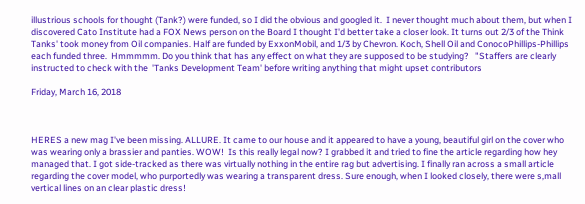illustrious schools for thought (Tank?) were funded, so I did the obvious and googled it.  I never thought much about them, but when I discovered Cato Institute had a FOX News person on the Board I thought I'd better take a closer look. It turns out 2/3 of the Think Tanks' took money from Oil companies. Half are funded by ExxonMobil, and 1/3 by Chevron. Koch, Shell Oil and ConocoPhillips-Phillips each funded three.  Hmmmmm. Do you think that has any effect on what they are supposed to be studying?   "Staffers are clearly instructed to check with the  'Tanks Development Team' before writing anything that might upset contributors

Friday, March 16, 2018



HERES a new mag I've been missing. ALLURE. It came to our house and it appeared to have a young, beautiful girl on the cover who was wearing only a brassier and panties. WOW!  Is this really legal now? I grabbed it and tried to fine the article regarding how hey managed that. I got side-tracked as there was virtually nothing in the entire rag but advertising. I finally ran across a small article regarding the cover model, who purportedly was wearing a transparent dress. Sure enough, when I looked closely, there were s,mall vertical lines on an clear plastic dress!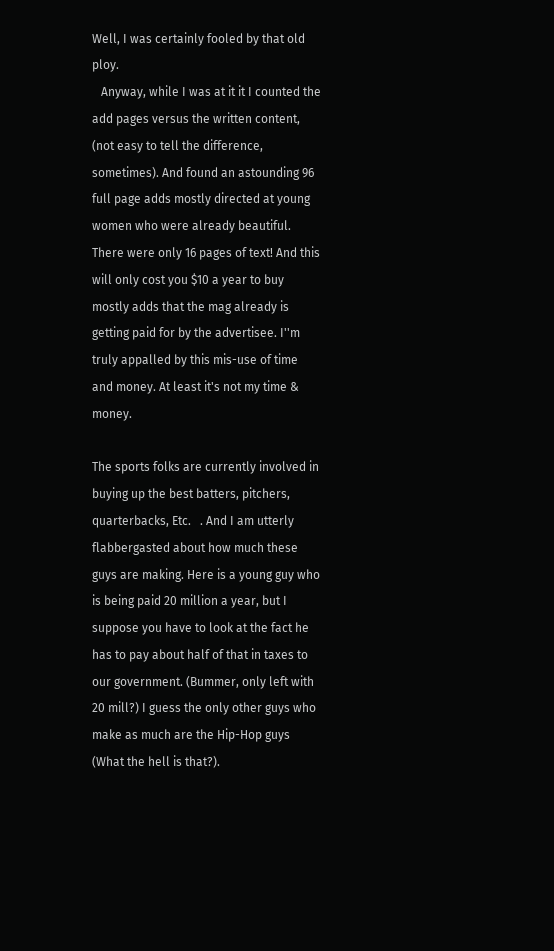Well, I was certainly fooled by that old ploy.
   Anyway, while I was at it it I counted the add pages versus the written content, (not easy to tell the difference, sometimes). And found an astounding 96 full page adds mostly directed at young women who were already beautiful. There were only 16 pages of text! And this will only cost you $10 a year to buy mostly adds that the mag already is getting paid for by the advertisee. I''m truly appalled by this mis-use of time and money. At least it's not my time & money.

The sports folks are currently involved in buying up the best batters, pitchers, quarterbacks, Etc.   . And I am utterly flabbergasted about how much these guys are making. Here is a young guy who is being paid 20 million a year, but I suppose you have to look at the fact he has to pay about half of that in taxes to our government. (Bummer, only left with 20 mill?) I guess the only other guys who make as much are the Hip-Hop guys (What the hell is that?).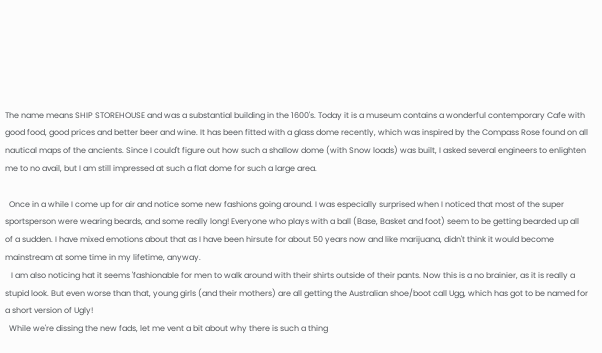The name means SHIP STOREHOUSE and was a substantial building in the 1600's. Today it is a museum contains a wonderful contemporary Cafe with good food, good prices and better beer and wine. It has been fitted with a glass dome recently, which was inspired by the Compass Rose found on all nautical maps of the ancients. Since I could't figure out how such a shallow dome (with Snow loads) was built, I asked several engineers to enlighten me to no avail, but I am still impressed at such a flat dome for such a large area.

  Once in a while I come up for air and notice some new fashions going around. I was especially surprised when I noticed that most of the super sportsperson were wearing beards, and some really long! Everyone who plays with a ball (Base, Basket and foot) seem to be getting bearded up all of a sudden. I have mixed emotions about that as I have been hirsute for about 50 years now and like marijuana, didn't think it would become mainstream at some time in my lifetime, anyway.
   I am also noticing hat it seems 'fashionable for men to walk around with their shirts outside of their pants. Now this is a no brainier, as it is really a stupid look. But even worse than that, young girls (and their mothers) are all getting the Australian shoe/boot call Ugg, which has got to be named for a short version of Ugly!
  While we're dissing the new fads, let me vent a bit about why there is such a thing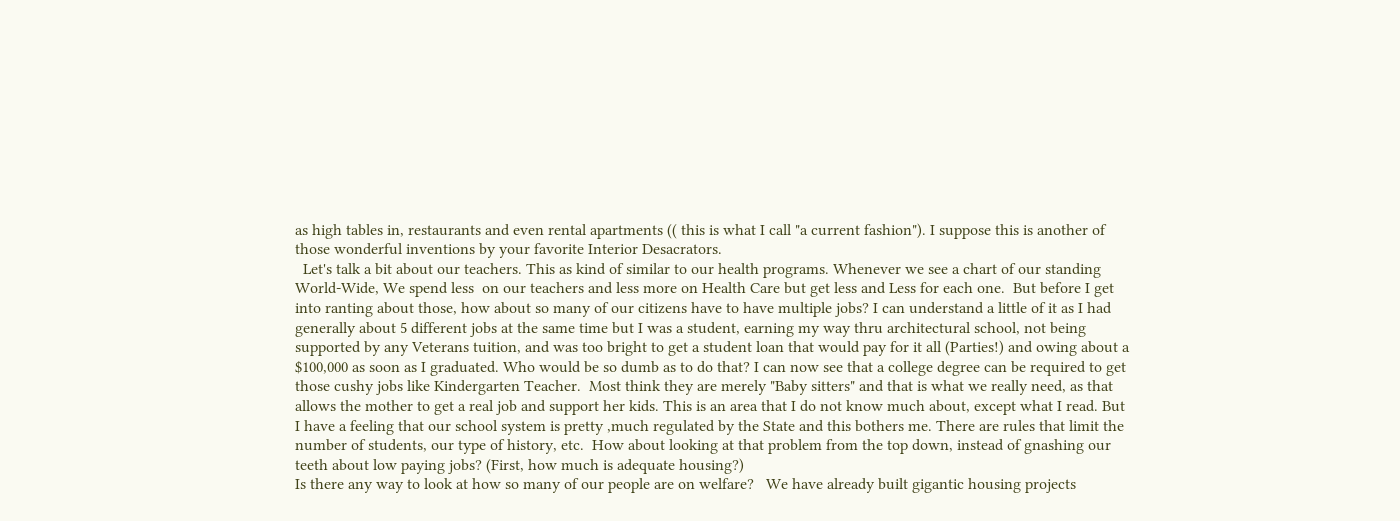as high tables in, restaurants and even rental apartments (( this is what I call "a current fashion"). I suppose this is another of those wonderful inventions by your favorite Interior Desacrators.
  Let's talk a bit about our teachers. This as kind of similar to our health programs. Whenever we see a chart of our standing World-Wide, We spend less  on our teachers and less more on Health Care but get less and Less for each one.  But before I get into ranting about those, how about so many of our citizens have to have multiple jobs? I can understand a little of it as I had generally about 5 different jobs at the same time but I was a student, earning my way thru architectural school, not being supported by any Veterans tuition, and was too bright to get a student loan that would pay for it all (Parties!) and owing about a $100,000 as soon as I graduated. Who would be so dumb as to do that? I can now see that a college degree can be required to get those cushy jobs like Kindergarten Teacher.  Most think they are merely "Baby sitters" and that is what we really need, as that allows the mother to get a real job and support her kids. This is an area that I do not know much about, except what I read. But I have a feeling that our school system is pretty ,much regulated by the State and this bothers me. There are rules that limit the number of students, our type of history, etc.  How about looking at that problem from the top down, instead of gnashing our teeth about low paying jobs? (First, how much is adequate housing?)
Is there any way to look at how so many of our people are on welfare?   We have already built gigantic housing projects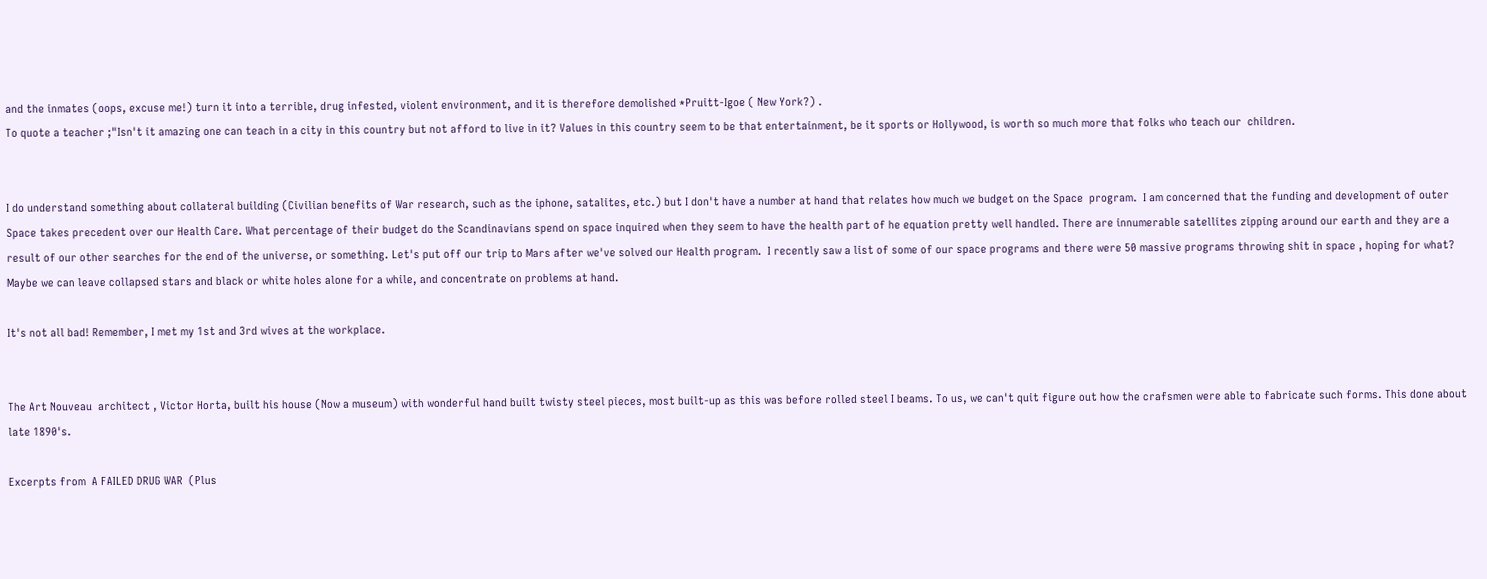and the inmates (oops, excuse me!) turn it into a terrible, drug infested, violent environment, and it is therefore demolished *Pruitt-Igoe ( New York?) .
To quote a teacher ;"Isn't it amazing one can teach in a city in this country but not afford to live in it? Values in this country seem to be that entertainment, be it sports or Hollywood, is worth so much more that folks who teach our  children.


I do understand something about collateral building (Civilian benefits of War research, such as the iphone, satalites, etc.) but I don't have a number at hand that relates how much we budget on the Space  program.  I am concerned that the funding and development of outer Space takes precedent over our Health Care. What percentage of their budget do the Scandinavians spend on space inquired when they seem to have the health part of he equation pretty well handled. There are innumerable satellites zipping around our earth and they are a result of our other searches for the end of the universe, or something. Let's put off our trip to Mars after we've solved our Health program.  I recently saw a list of some of our space programs and there were 50 massive programs throwing shit in space , hoping for what?
Maybe we can leave collapsed stars and black or white holes alone for a while, and concentrate on problems at hand.

It's not all bad! Remember, I met my 1st and 3rd wives at the workplace.


The Art Nouveau  architect , Victor Horta, built his house (Now a museum) with wonderful hand built twisty steel pieces, most built-up as this was before rolled steel I beams. To us, we can't quit figure out how the crafsmen were able to fabricate such forms. This done about late 1890's.

Excerpts from  A FAILED DRUG WAR  (Plus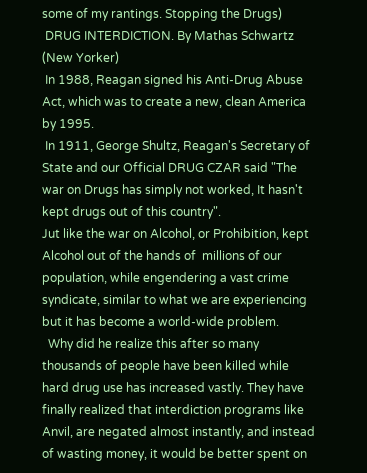some of my rantings. Stopping the Drugs)
 DRUG INTERDICTION. By Mathas Schwartz (New Yorker)
 In 1988, Reagan signed his Anti-Drug Abuse Act, which was to create a new, clean America by 1995.
 In 1911, George Shultz, Reagan's Secretary of State and our Official DRUG CZAR said "The war on Drugs has simply not worked, It hasn't kept drugs out of this country".
Jut like the war on Alcohol, or Prohibition, kept Alcohol out of the hands of  millions of our population, while engendering a vast crime syndicate, similar to what we are experiencing  but it has become a world-wide problem.
  Why did he realize this after so many thousands of people have been killed while hard drug use has increased vastly. They have finally realized that interdiction programs like Anvil, are negated almost instantly, and instead of wasting money, it would be better spent on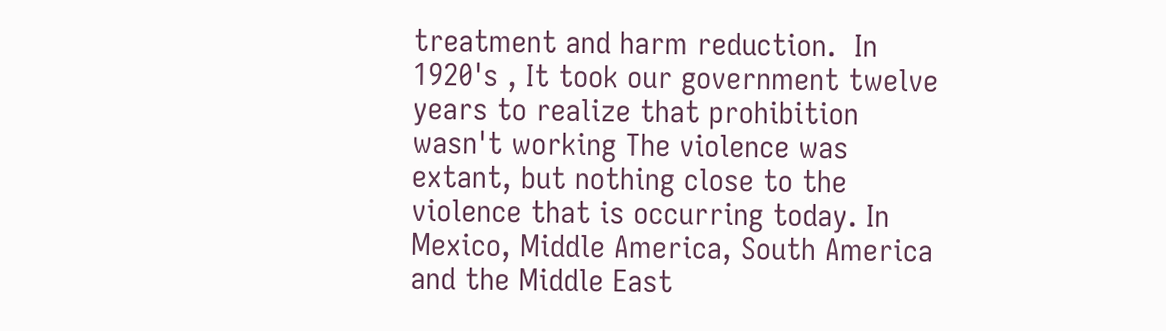treatment and harm reduction.  In 1920's , It took our government twelve years to realize that prohibition wasn't working The violence was extant, but nothing close to the violence that is occurring today. In Mexico, Middle America, South America and the Middle East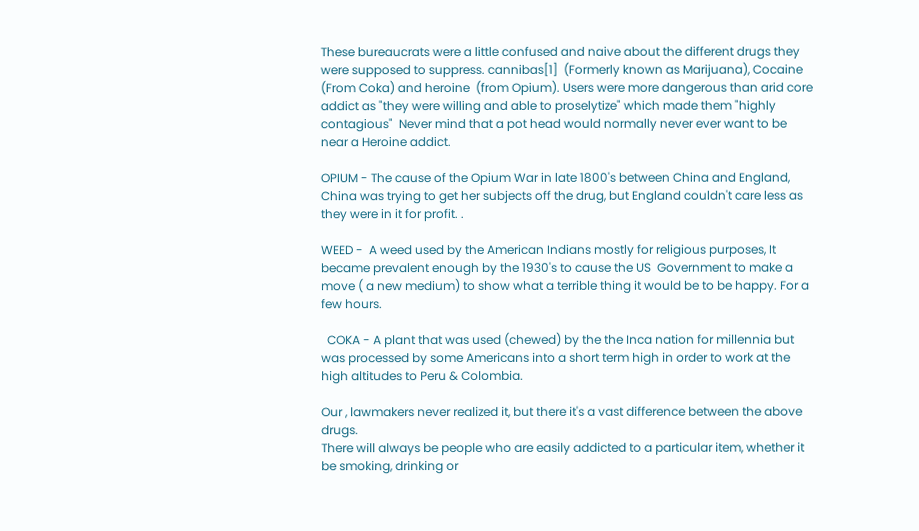These bureaucrats were a little confused and naive about the different drugs they were supposed to suppress. cannibas[1]  (Formerly known as Marijuana), Cocaine (From Coka) and heroine  (from Opium). Users were more dangerous than arid core addict as "they were willing and able to proselytize" which made them "highly contagious"  Never mind that a pot head would normally never ever want to be near a Heroine addict.

OPIUM - The cause of the Opium War in late 1800's between China and England, China was trying to get her subjects off the drug, but England couldn't care less as they were in it for profit. .

WEED -  A weed used by the American Indians mostly for religious purposes, It became prevalent enough by the 1930's to cause the US  Government to make a move ( a new medium) to show what a terrible thing it would be to be happy. For a few hours.

  COKA - A plant that was used (chewed) by the the Inca nation for millennia but was processed by some Americans into a short term high in order to work at the high altitudes to Peru & Colombia.

Our , lawmakers never realized it, but there it's a vast difference between the above drugs.
There will always be people who are easily addicted to a particular item, whether it be smoking, drinking or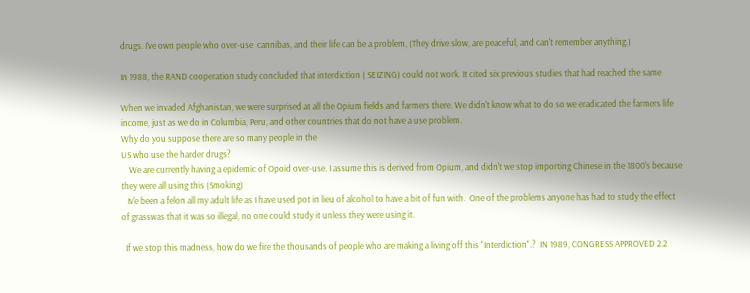drugs. I've own people who over-use  cannibas, and their life can be a problem, (They drive slow, are peaceful, and can't remember anything.)

In 1988, the RAND cooperation study concluded that interdiction ( SEIZING) could not work. It cited six previous studies that had reached the same

When we invaded Afghanistan, we were surprised at all the Opium fields and farmers there. We didn't know what to do so we eradicated the farmers life income, just as we do in Columbia, Peru, and other countries that do not have a use problem.
Why do you suppose there are so many people in the
US who use the harder drugs?
    We are currently having a epidemic of Opoid over-use. I assume this is derived from Opium, and didn't we stop importing Chinese in the 1800's because they were all using this (Smoking)
   Iv'e been a felon all my adult life as I have used pot in lieu of alcohol to have a bit of fun with.  One of the problems anyone has had to study the effect of grasswas that it was so illegal, no one could study it unless they were using it.

  If we stop this madness, how do we fire the thousands of people who are making a living off this "Interdiction".?  IN 1989, CONGRESS APPROVED 2.2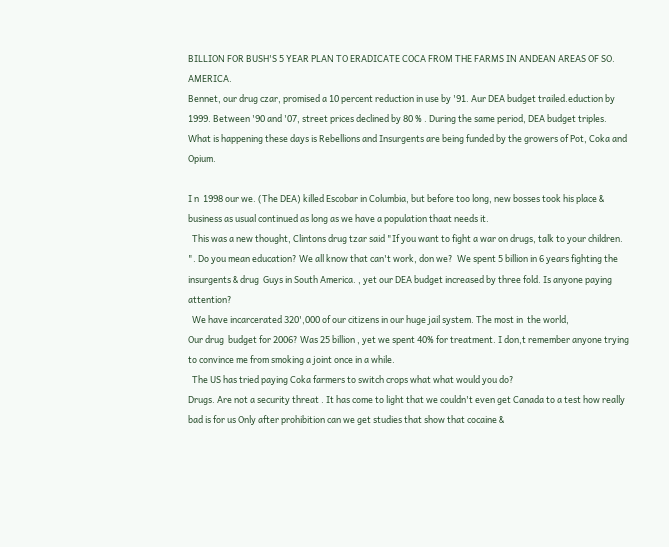BILLION FOR BUSH'S 5 YEAR PLAN TO ERADICATE COCA FROM THE FARMS IN ANDEAN AREAS OF SO. AMERICA.
Bennet, our drug czar, promised a 10 percent reduction in use by '91. Aur DEA budget trailed.eduction by 1999. Between '90 and '07, street prices declined by 80 % . During the same period, DEA budget triples.   What is happening these days is Rebellions and Insurgents are being funded by the growers of Pot, Coka and Opium.

I n  1998 our we. (The DEA) killed Escobar in Columbia, but before too long, new bosses took his place & business as usual continued as long as we have a population thaat needs it.
  This was a new thought, Clintons drug tzar said "If you want to fight a war on drugs, talk to your children. ". Do you mean education? We all know that can't work, don we?  We spent 5 billion in 6 years fighting the insurgents & drug  Guys in South America. , yet our DEA budget increased by three fold. Is anyone paying attention?
  We have incarcerated 320',000 of our citizens in our huge jail system. The most in  the world,
Our drug  budget for 2006? Was 25 billion , yet we spent 40% for treatment. I don,t remember anyone trying to convince me from smoking a joint once in a while.
  The US has tried paying Coka farmers to switch crops what what would you do?
Drugs. Are not a security threat . It has come to light that we couldn't even get Canada to a test how really bad is for us Only after prohibition can we get studies that show that cocaine &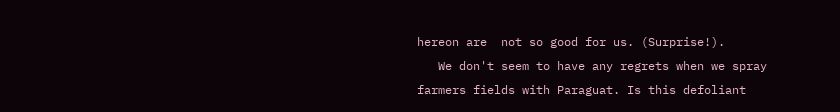hereon are  not so good for us. (Surprise!).
   We don't seem to have any regrets when we spray farmers fields with Paraguat. Is this defoliant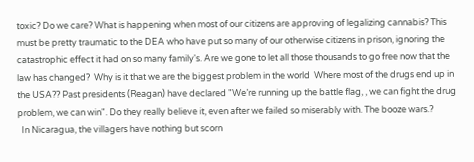toxic? Do we care? What is happening when most of our citizens are approving of legalizing cannabis? This must be pretty traumatic to the DEA who have put so many of our otherwise citizens in prison, ignoring the catastrophic effect it had on so many family's. Are we gone to let all those thousands to go free now that the law has changed?  Why is it that we are the biggest problem in the world  Where most of the drugs end up in the USA?? Past presidents (Reagan) have declared "We’re running up the battle flag, , we can fight the drug problem, we can win". Do they really believe it, even after we failed so miserably with. The booze wars.?
  In Nicaragua, the villagers have nothing but scorn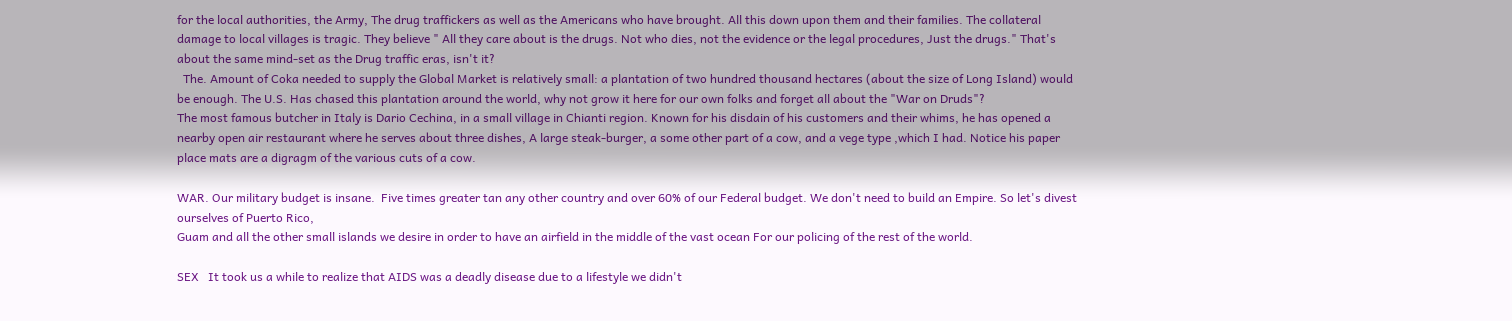for the local authorities, the Army, The drug traffickers as well as the Americans who have brought. All this down upon them and their families. The collateral damage to local villages is tragic. They believe " All they care about is the drugs. Not who dies, not the evidence or the legal procedures, Just the drugs." That's about the same mind-set as the Drug traffic eras, isn't it?
  The. Amount of Coka needed to supply the Global Market is relatively small: a plantation of two hundred thousand hectares (about the size of Long Island) would be enough. The U.S. Has chased this plantation around the world, why not grow it here for our own folks and forget all about the "War on Druds"?
The most famous butcher in Italy is Dario Cechina, in a small village in Chianti region. Known for his disdain of his customers and their whims, he has opened a nearby open air restaurant where he serves about three dishes, A large steak-burger, a some other part of a cow, and a vege type ,which I had. Notice his paper place mats are a digragm of the various cuts of a cow.

WAR. Our military budget is insane.  Five times greater tan any other country and over 60% of our Federal budget. We don't need to build an Empire. So let's divest ourselves of Puerto Rico,
Guam and all the other small islands we desire in order to have an airfield in the middle of the vast ocean For our policing of the rest of the world.

SEX   It took us a while to realize that AIDS was a deadly disease due to a lifestyle we didn't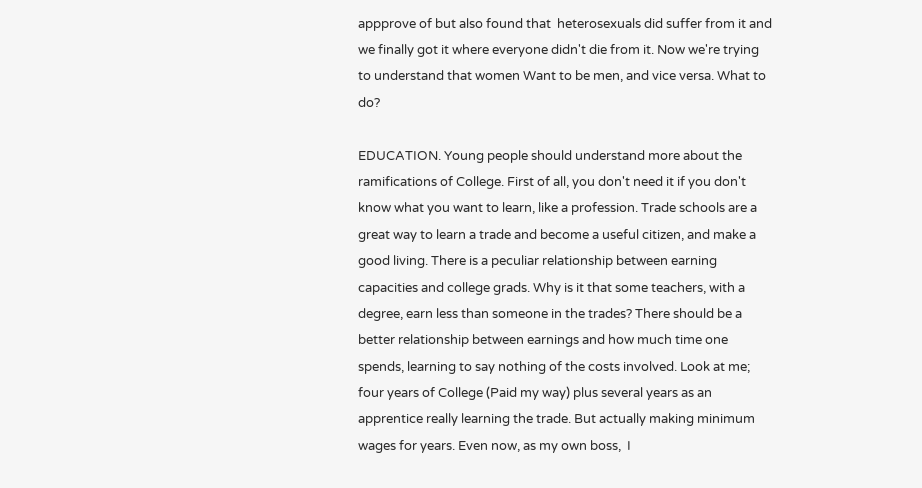appprove of but also found that  heterosexuals did suffer from it and we finally got it where everyone didn't die from it. Now we're trying to understand that women Want to be men, and vice versa. What to do?

EDUCATION. Young people should understand more about the ramifications of College. First of all, you don't need it if you don't know what you want to learn, like a profession. Trade schools are a great way to learn a trade and become a useful citizen, and make a good living. There is a peculiar relationship between earning capacities and college grads. Why is it that some teachers, with a degree, earn less than someone in the trades? There should be a better relationship between earnings and how much time one spends, learning to say nothing of the costs involved. Look at me;  four years of College (Paid my way) plus several years as an apprentice really learning the trade. But actually making minimum wages for years. Even now, as my own boss,  I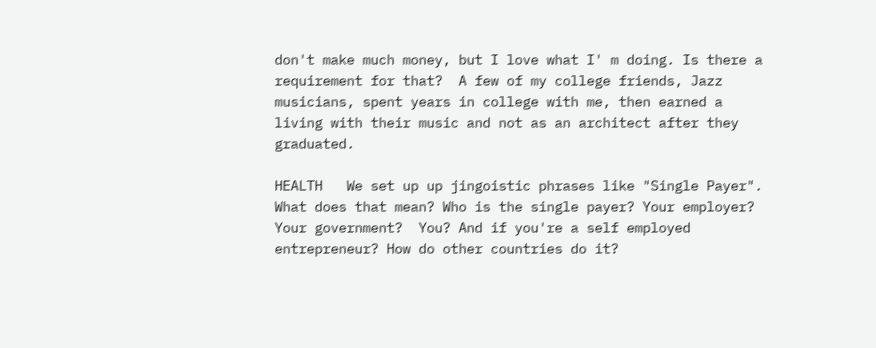don't make much money, but I love what I' m doing. Is there a requirement for that?  A few of my college friends, Jazz musicians, spent years in college with me, then earned a living with their music and not as an architect after they graduated.

HEALTH   We set up up jingoistic phrases like "Single Payer". What does that mean? Who is the single payer? Your employer? Your government?  You? And if you're a self employed entrepreneur? How do other countries do it?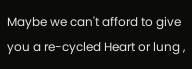Maybe we can't afford to give you a re-cycled Heart or lung ,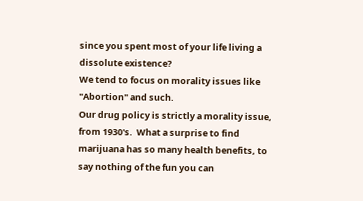since you spent most of your life living a dissolute existence?
We tend to focus on morality issues like "Abortion" and such.
Our drug policy is strictly a morality issue, from 1930's.  What a surprise to find marijuana has so many health benefits, to say nothing of the fun you can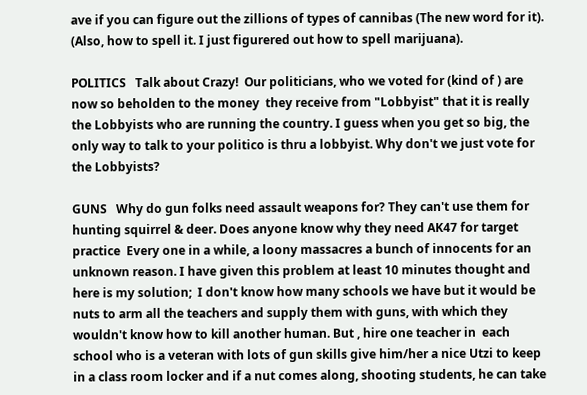ave if you can figure out the zillions of types of cannibas (The new word for it). (Also, how to spell it. I just figurered out how to spell marijuana).

POLITICS   Talk about Crazy!  Our politicians, who we voted for (kind of ) are now so beholden to the money  they receive from "Lobbyist" that it is really the Lobbyists who are running the country. I guess when you get so big, the only way to talk to your politico is thru a lobbyist. Why don't we just vote for the Lobbyists?

GUNS   Why do gun folks need assault weapons for? They can't use them for hunting squirrel & deer. Does anyone know why they need AK47 for target practice  Every one in a while, a loony massacres a bunch of innocents for an unknown reason. I have given this problem at least 10 minutes thought and here is my solution;  I don't know how many schools we have but it would be nuts to arm all the teachers and supply them with guns, with which they wouldn't know how to kill another human. But , hire one teacher in  each school who is a veteran with lots of gun skills give him/her a nice Utzi to keep in a class room locker and if a nut comes along, shooting students, he can take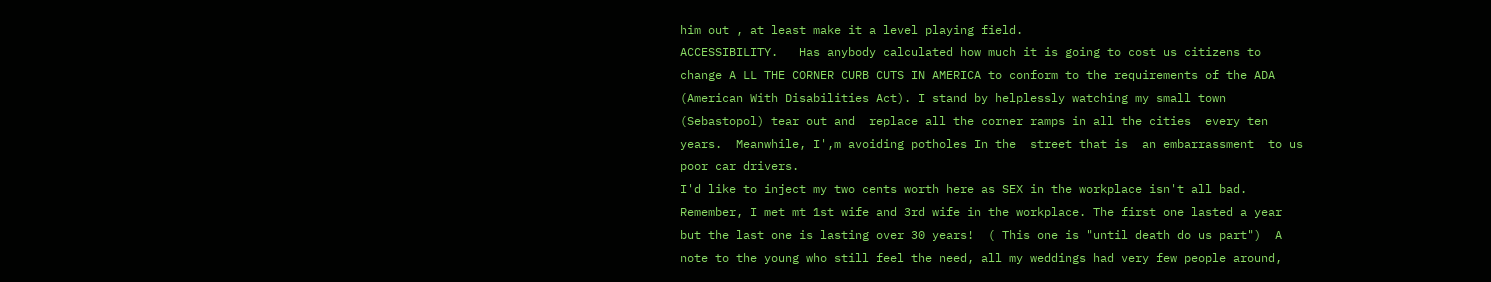him out , at least make it a level playing field.
ACCESSIBILITY.   Has anybody calculated how much it is going to cost us citizens to change A LL THE CORNER CURB CUTS IN AMERICA to conform to the requirements of the ADA (American With Disabilities Act). I stand by helplessly watching my small town (Sebastopol) tear out and  replace all the corner ramps in all the cities  every ten years.  Meanwhile, I',m avoiding potholes In the  street that is  an embarrassment  to us poor car drivers.
I'd like to inject my two cents worth here as SEX in the workplace isn't all bad. Remember, I met mt 1st wife and 3rd wife in the workplace. The first one lasted a year but the last one is lasting over 30 years!  ( This one is "until death do us part")  A note to the young who still feel the need, all my weddings had very few people around,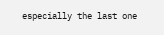especially the last one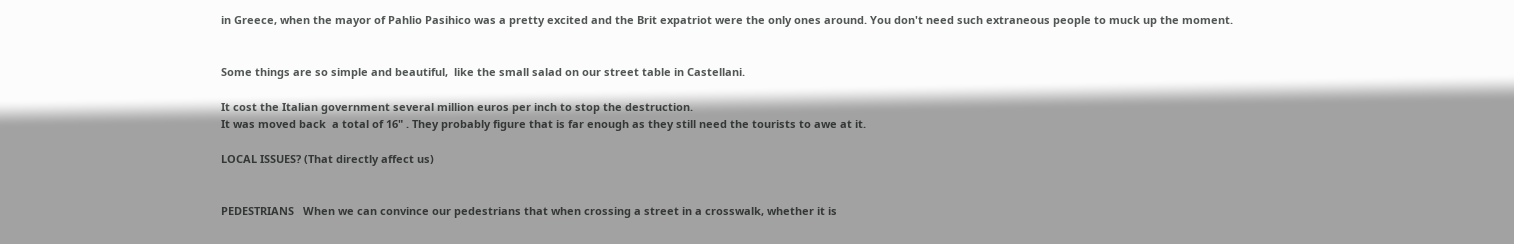in Greece, when the mayor of Pahlio Pasihico was a pretty excited and the Brit expatriot were the only ones around. You don't need such extraneous people to muck up the moment.


Some things are so simple and beautiful,  like the small salad on our street table in Castellani.

It cost the Italian government several million euros per inch to stop the destruction.
It was moved back  a total of 16" . They probably figure that is far enough as they still need the tourists to awe at it.

LOCAL ISSUES? (That directly affect us)


PEDESTRIANS   When we can convince our pedestrians that when crossing a street in a crosswalk, whether it is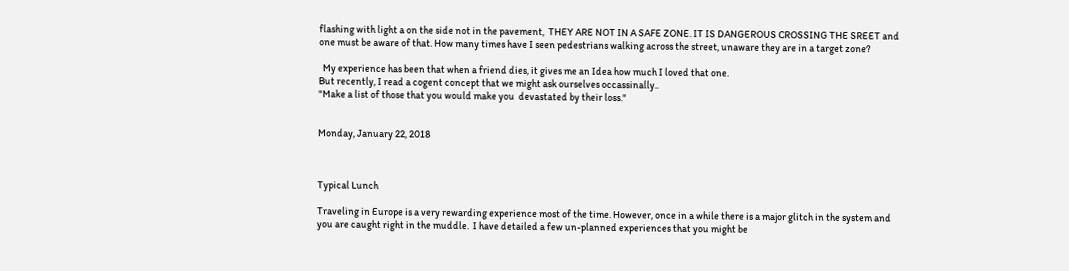flashing with light a on the side not in the pavement,  THEY ARE NOT IN A SAFE ZONE. IT IS DANGEROUS CROSSING THE SREET and one must be aware of that. How many times have I seen pedestrians walking across the street, unaware they are in a target zone?

  My experience has been that when a friend dies, it gives me an Idea how much I loved that one.
But recently, I read a cogent concept that we might ask ourselves occassinally..
"Make a list of those that you would make you  devastated by their loss."


Monday, January 22, 2018



Typical Lunch

Traveling in Europe is a very rewarding experience most of the time. However, once in a while there is a major glitch in the system and you are caught right in the muddle.  I have detailed a few un-planned experiences that you might be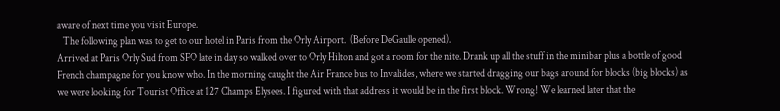aware of next time you visit Europe.
   The following plan was to get to our hotel in Paris from the Orly Airport.  (Before DeGaulle opened).
Arrived at Paris Orly Sud from SFO late in day so walked over to Orly Hilton and got a room for the nite. Drank up all the stuff in the minibar plus a bottle of good French champagne for you know who. In the morning caught the Air France bus to Invalides, where we started dragging our bags around for blocks (big blocks) as we were looking for Tourist Office at 127 Champs Elysees. I figured with that address it would be in the first block. Wrong! We learned later that the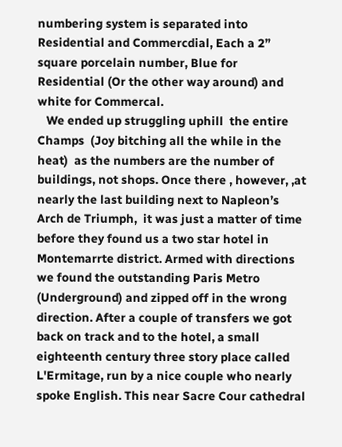numbering system is separated into Residential and Commercdial, Each a 2” square porcelain number, Blue for Residential (Or the other way around) and white for Commercal.
   We ended up struggling uphill  the entire Champs  (Joy bitching all the while in the heat)  as the numbers are the number of buildings, not shops. Once there , however, ,at nearly the last building next to Napleon’s Arch de Triumph,  it was just a matter of time before they found us a two star hotel in Montemarrte district. Armed with directions we found the outstanding Paris Metro (Underground) and zipped off in the wrong direction. After a couple of transfers we got back on track and to the hotel, a small eighteenth century three story place called L'Ermitage, run by a nice couple who nearly spoke English. This near Sacre Cour cathedral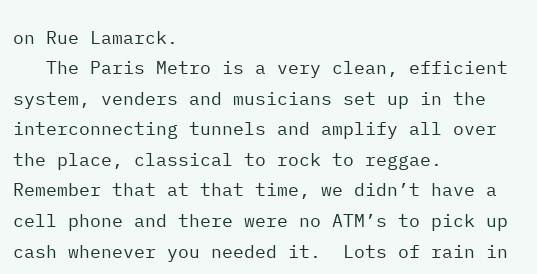on Rue Lamarck.
   The Paris Metro is a very clean, efficient system, venders and musicians set up in the interconnecting tunnels and amplify all over the place, classical to rock to reggae. Remember that at that time, we didn’t have a cell phone and there were no ATM’s to pick up cash whenever you needed it.  Lots of rain in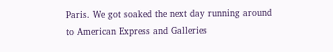Paris. We got soaked the next day running around to American Express and Galleries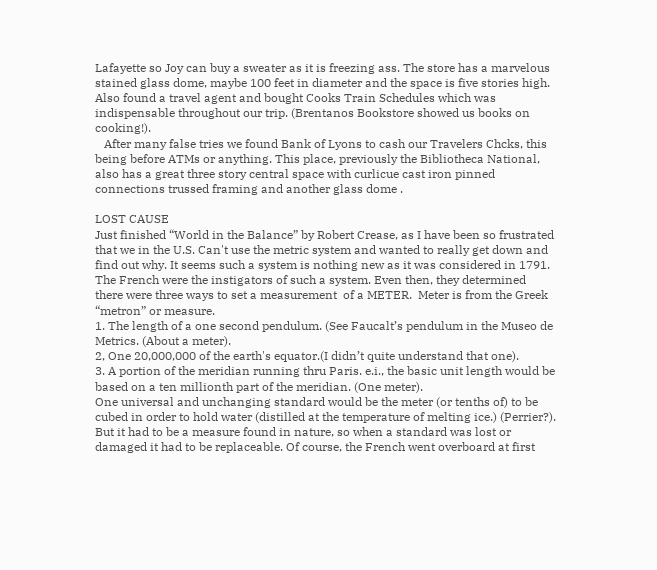Lafayette so Joy can buy a sweater as it is freezing ass. The store has a marvelous stained glass dome, maybe 100 feet in diameter and the space is five stories high. Also found a travel agent and bought Cooks Train Schedules which was indispensable throughout our trip. (Brentanos Bookstore showed us books on cooking!).
   After many false tries we found Bank of Lyons to cash our Travelers Chcks, this being before ATMs or anything. This place, previously the Bibliotheca National,  also has a great three story central space with curlicue cast iron pinned connections trussed framing and another glass dome .

LOST CAUSE
Just finished “World in the Balance” by Robert Crease, as I have been so frustrated that we in the U.S. Can't use the metric system and wanted to really get down and find out why. It seems such a system is nothing new as it was considered in 1791. The French were the instigators of such a system. Even then, they determined there were three ways to set a measurement  of a METER.  Meter is from the Greek “metron” or measure.
1. The length of a one second pendulum. (See Faucalt’s pendulum in the Museo de Metrics. (About a meter).
2, One 20,000,000 of the earth's equator.(I didn’t quite understand that one).
3. A portion of the meridian running thru Paris. e.i., the basic unit length would be based on a ten millionth part of the meridian. (One meter).
One universal and unchanging standard would be the meter (or tenths of) to be cubed in order to hold water (distilled at the temperature of melting ice.) (Perrier?). But it had to be a measure found in nature, so when a standard was lost or damaged it had to be replaceable. Of course, the French went overboard at first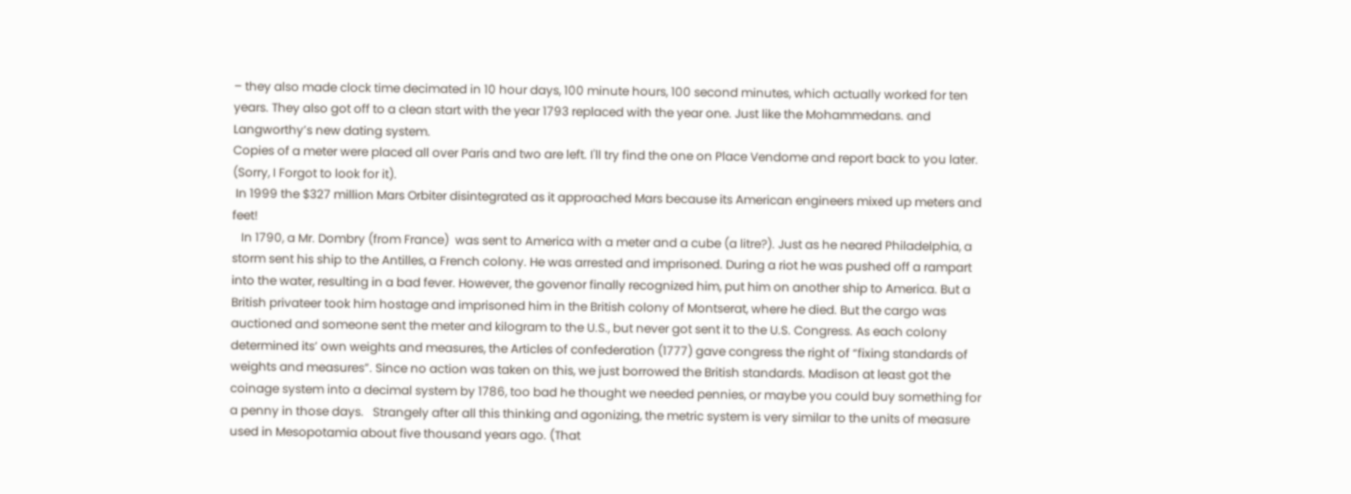– they also made clock time decimated in 10 hour days, 100 minute hours, 100 second minutes, which actually worked for ten years. They also got off to a clean start with the year 1793 replaced with the year one. Just like the Mohammedans. and Langworthy’s new dating system.
Copies of a meter were placed all over Paris and two are left. I'll try find the one on Place Vendome and report back to you later. (Sorry, I Forgot to look for it).
 In 1999 the $327 million Mars Orbiter disintegrated as it approached Mars because its American engineers mixed up meters and feet!
   In 1790, a Mr. Dombry (from France)  was sent to America with a meter and a cube (a litre?). Just as he neared Philadelphia, a storm sent his ship to the Antilles, a French colony. He was arrested and imprisoned. During a riot he was pushed off a rampart into the water, resulting in a bad fever. However, the govenor finally recognized him, put him on another ship to America. But a British privateer took him hostage and imprisoned him in the British colony of Montserat, where he died. But the cargo was auctioned and someone sent the meter and kilogram to the U.S., but never got sent it to the U.S. Congress. As each colony determined its’ own weights and measures, the Articles of confederation (1777) gave congress the right of “fixing standards of weights and measures”. Since no action was taken on this, we just borrowed the British standards. Madison at least got the coinage system into a decimal system by 1786, too bad he thought we needed pennies, or maybe you could buy something for a penny in those days.   Strangely after all this thinking and agonizing, the metric system is very similar to the units of measure used in Mesopotamia about five thousand years ago. (That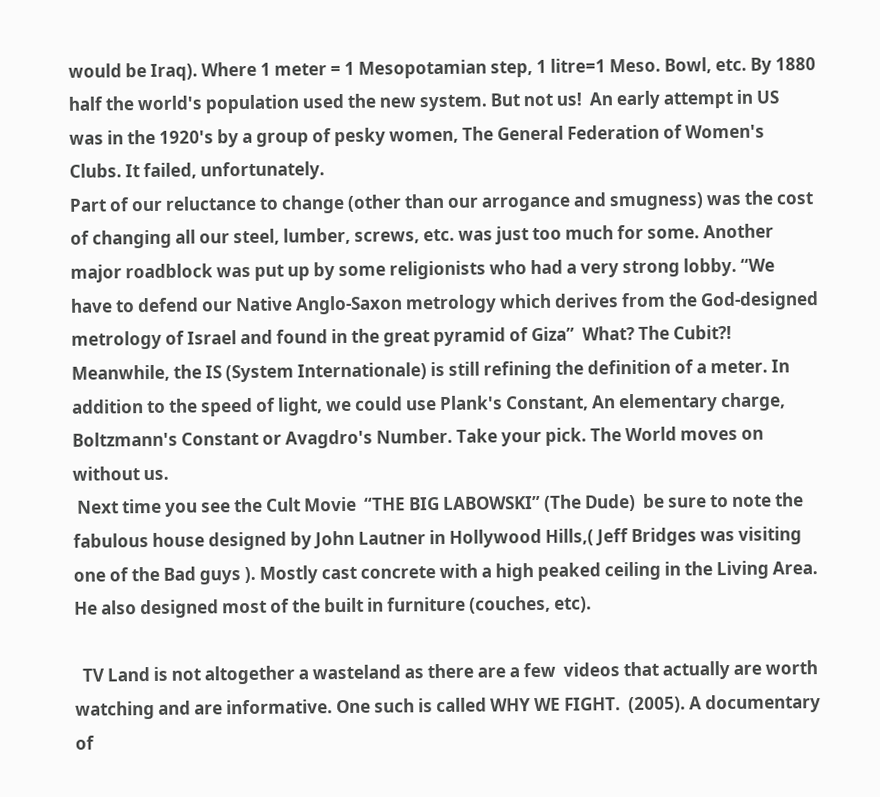would be Iraq). Where 1 meter = 1 Mesopotamian step, 1 litre=1 Meso. Bowl, etc. By 1880 half the world's population used the new system. But not us!  An early attempt in US was in the 1920's by a group of pesky women, The General Federation of Women's Clubs. It failed, unfortunately.
Part of our reluctance to change (other than our arrogance and smugness) was the cost of changing all our steel, lumber, screws, etc. was just too much for some. Another  major roadblock was put up by some religionists who had a very strong lobby. “We have to defend our Native Anglo-Saxon metrology which derives from the God-designed metrology of Israel and found in the great pyramid of Giza”  What? The Cubit?!             Meanwhile, the IS (System Internationale) is still refining the definition of a meter. In addition to the speed of light, we could use Plank's Constant, An elementary charge, Boltzmann's Constant or Avagdro's Number. Take your pick. The World moves on without us.
 Next time you see the Cult Movie  “THE BIG LABOWSKI” (The Dude)  be sure to note the fabulous house designed by John Lautner in Hollywood Hills,( Jeff Bridges was visiting one of the Bad guys ). Mostly cast concrete with a high peaked ceiling in the Living Area. He also designed most of the built in furniture (couches, etc).

  TV Land is not altogether a wasteland as there are a few  videos that actually are worth watching and are informative. One such is called WHY WE FIGHT.  (2005). A documentary of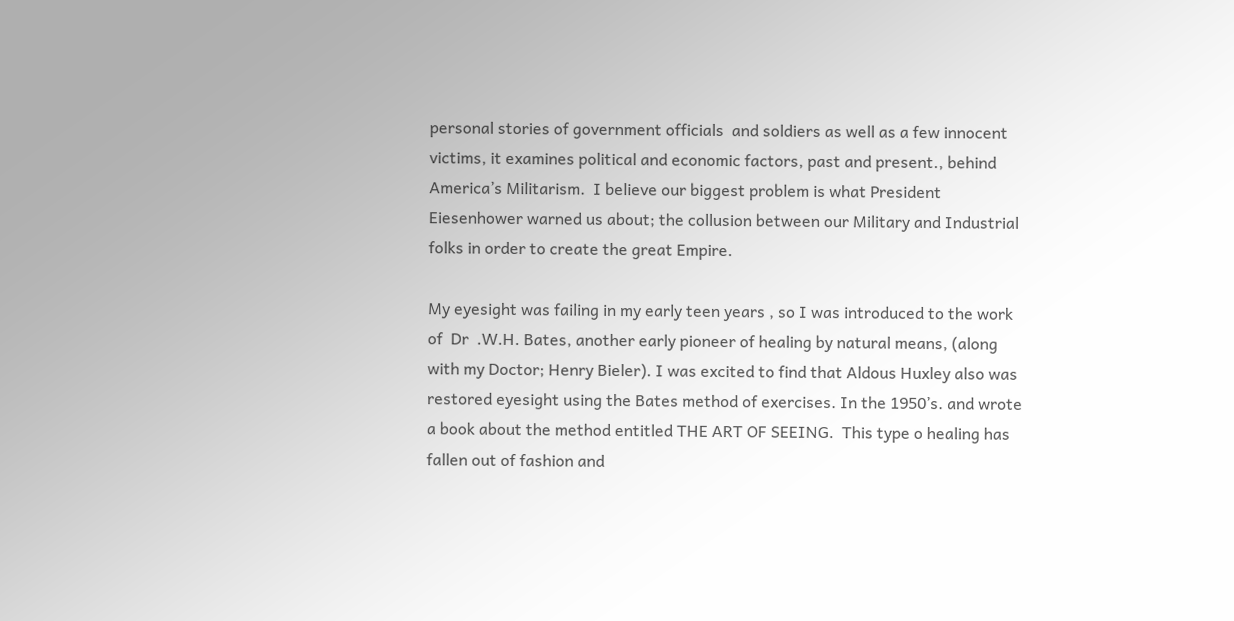personal stories of government officials  and soldiers as well as a few innocent victims, it examines political and economic factors, past and present., behind America’s Militarism.  I believe our biggest problem is what President Eiesenhower warned us about; the collusion between our Military and Industrial folks in order to create the great Empire.

My eyesight was failing in my early teen years , so I was introduced to the work of  Dr  .W.H. Bates, another early pioneer of healing by natural means, (along with my Doctor; Henry Bieler). I was excited to find that Aldous Huxley also was restored eyesight using the Bates method of exercises. In the 1950’s. and wrote a book about the method entitled THE ART OF SEEING.  This type o healing has fallen out of fashion and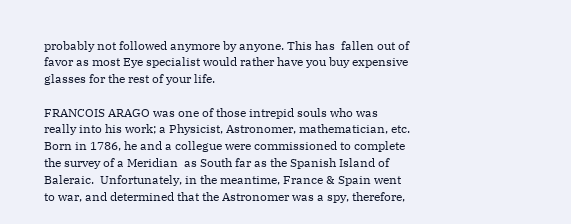probably not followed anymore by anyone. This has  fallen out of favor as most Eye specialist would rather have you buy expensive glasses for the rest of your life.

FRANCOIS ARAGO was one of those intrepid souls who was really into his work; a Physicist, Astronomer, mathematician, etc.  Born in 1786, he and a collegue were commissioned to complete the survey of a Meridian  as South far as the Spanish Island of Baleraic.  Unfortunately, in the meantime, France & Spain went to war, and determined that the Astronomer was a spy, therefore,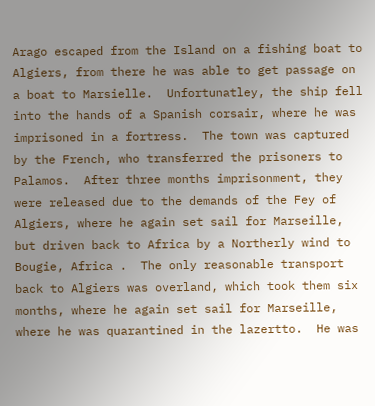Arago escaped from the Island on a fishing boat to Algiers, from there he was able to get passage on a boat to Marsielle.  Unfortunatley, the ship fell into the hands of a Spanish corsair, where he was imprisoned in a fortress.  The town was captured by the French, who transferred the prisoners to Palamos.  After three months imprisonment, they were released due to the demands of the Fey of Algiers, where he again set sail for Marseille, but driven back to Africa by a Northerly wind to Bougie, Africa .  The only reasonable transport back to Algiers was overland, which took them six months, where he again set sail for Marseille, where he was quarantined in the lazertto.  He was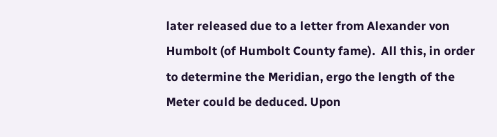later released due to a letter from Alexander von Humbolt (of Humbolt County fame).  All this, in order to determine the Meridian, ergo the length of the Meter could be deduced. Upon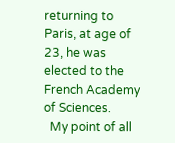returning to Paris, at age of 23, he was elected to the French Academy of Sciences.
  My point of all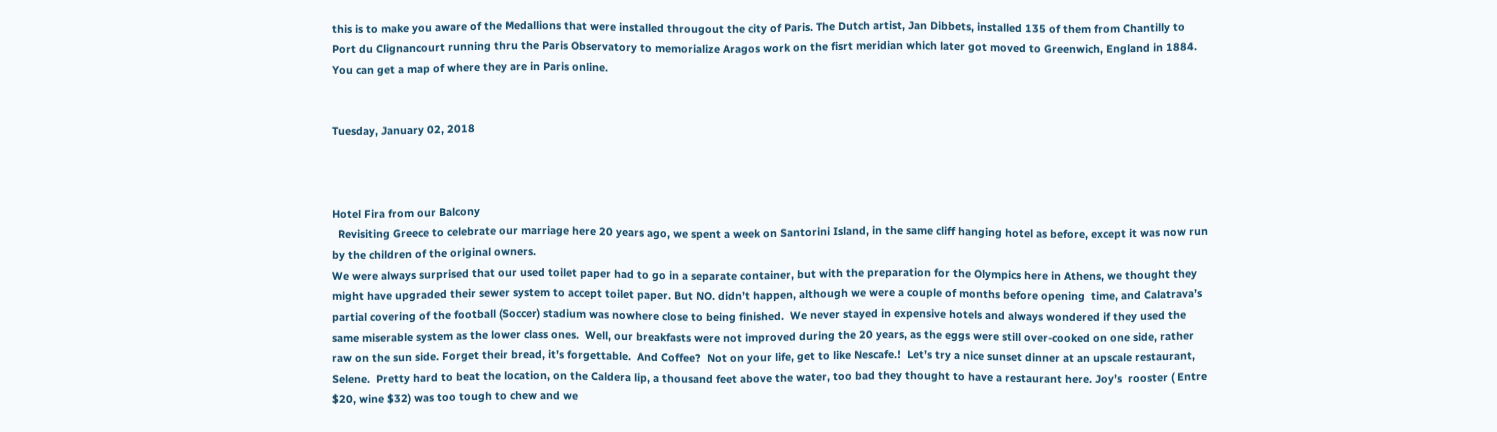this is to make you aware of the Medallions that were installed througout the city of Paris. The Dutch artist, Jan Dibbets, installed 135 of them from Chantilly to Port du Clignancourt running thru the Paris Observatory to memorialize Aragos work on the fisrt meridian which later got moved to Greenwich, England in 1884. You can get a map of where they are in Paris online.


Tuesday, January 02, 2018



Hotel Fira from our Balcony
  Revisiting Greece to celebrate our marriage here 20 years ago, we spent a week on Santorini Island, in the same cliff hanging hotel as before, except it was now run by the children of the original owners.
We were always surprised that our used toilet paper had to go in a separate container, but with the preparation for the Olympics here in Athens, we thought they might have upgraded their sewer system to accept toilet paper. But NO. didn’t happen, although we were a couple of months before opening  time, and Calatrava’s partial covering of the football (Soccer) stadium was nowhere close to being finished.  We never stayed in expensive hotels and always wondered if they used the same miserable system as the lower class ones.  Well, our breakfasts were not improved during the 20 years, as the eggs were still over-cooked on one side, rather raw on the sun side. Forget their bread, it’s forgettable.  And Coffee?  Not on your life, get to like Nescafe.!  Let’s try a nice sunset dinner at an upscale restaurant, Selene.  Pretty hard to beat the location, on the Caldera lip, a thousand feet above the water, too bad they thought to have a restaurant here. Joy’s  rooster ( Entre $20, wine $32) was too tough to chew and we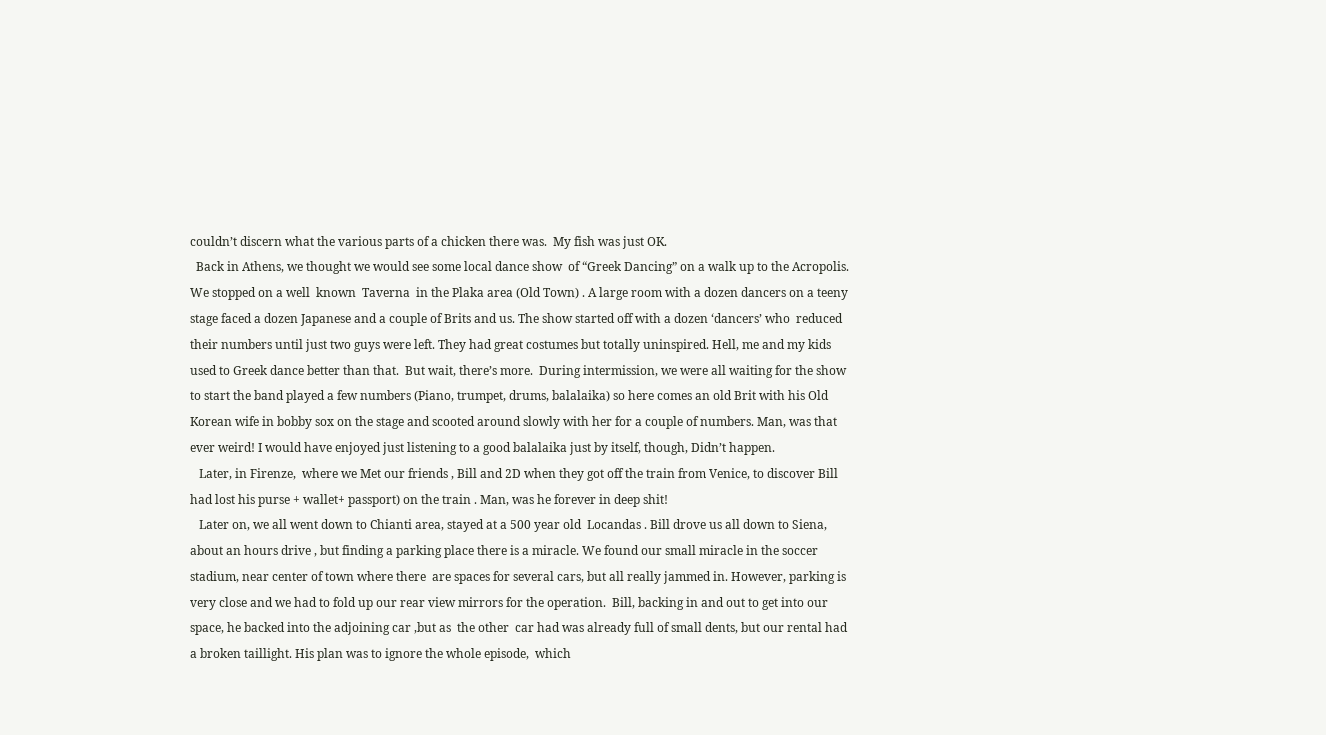couldn’t discern what the various parts of a chicken there was.  My fish was just OK.
  Back in Athens, we thought we would see some local dance show  of “Greek Dancing” on a walk up to the Acropolis.  We stopped on a well  known  Taverna  in the Plaka area (Old Town) . A large room with a dozen dancers on a teeny stage faced a dozen Japanese and a couple of Brits and us. The show started off with a dozen ‘dancers’ who  reduced their numbers until just two guys were left. They had great costumes but totally uninspired. Hell, me and my kids used to Greek dance better than that.  But wait, there’s more.  During intermission, we were all waiting for the show to start the band played a few numbers (Piano, trumpet, drums, balalaika) so here comes an old Brit with his Old Korean wife in bobby sox on the stage and scooted around slowly with her for a couple of numbers. Man, was that ever weird! I would have enjoyed just listening to a good balalaika just by itself, though, Didn’t happen.
   Later, in Firenze,  where we Met our friends , Bill and 2D when they got off the train from Venice, to discover Bill had lost his purse + wallet+ passport) on the train . Man, was he forever in deep shit!
   Later on, we all went down to Chianti area, stayed at a 500 year old  Locandas . Bill drove us all down to Siena, about an hours drive , but finding a parking place there is a miracle. We found our small miracle in the soccer stadium, near center of town where there  are spaces for several cars, but all really jammed in. However, parking is very close and we had to fold up our rear view mirrors for the operation.  Bill, backing in and out to get into our space, he backed into the adjoining car ,but as  the other  car had was already full of small dents, but our rental had a broken taillight. His plan was to ignore the whole episode,  which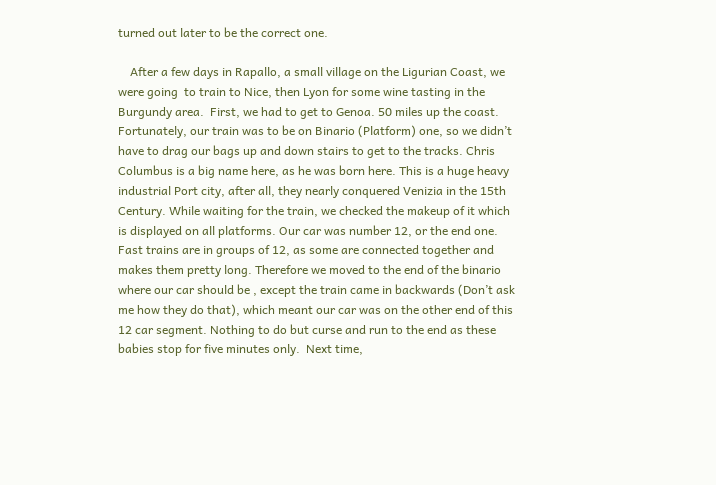turned out later to be the correct one.

    After a few days in Rapallo, a small village on the Ligurian Coast, we were going  to train to Nice, then Lyon for some wine tasting in the Burgundy area.  First, we had to get to Genoa. 50 miles up the coast. Fortunately, our train was to be on Binario (Platform) one, so we didn’t have to drag our bags up and down stairs to get to the tracks. Chris Columbus is a big name here, as he was born here. This is a huge heavy industrial Port city, after all, they nearly conquered Venizia in the 15th Century. While waiting for the train, we checked the makeup of it which is displayed on all platforms. Our car was number 12, or the end one. Fast trains are in groups of 12, as some are connected together and makes them pretty long. Therefore we moved to the end of the binario where our car should be , except the train came in backwards (Don’t ask me how they do that), which meant our car was on the other end of this 12 car segment. Nothing to do but curse and run to the end as these babies stop for five minutes only.  Next time,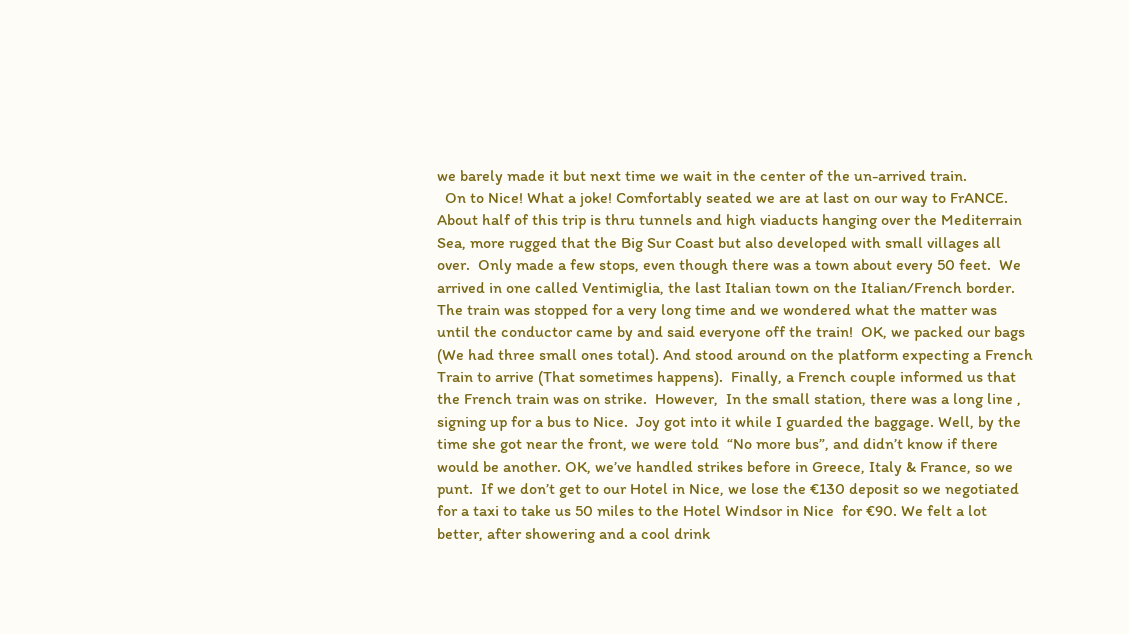we barely made it but next time we wait in the center of the un-arrived train.
  On to Nice! What a joke! Comfortably seated we are at last on our way to FrANCE. About half of this trip is thru tunnels and high viaducts hanging over the Mediterrain Sea, more rugged that the Big Sur Coast but also developed with small villages all over.  Only made a few stops, even though there was a town about every 50 feet.  We arrived in one called Ventimiglia, the last Italian town on the Italian/French border. The train was stopped for a very long time and we wondered what the matter was until the conductor came by and said everyone off the train!  OK, we packed our bags  (We had three small ones total). And stood around on the platform expecting a French Train to arrive (That sometimes happens).  Finally, a French couple informed us that the French train was on strike.  However,  In the small station, there was a long line , signing up for a bus to Nice.  Joy got into it while I guarded the baggage. Well, by the time she got near the front, we were told  “No more bus”, and didn’t know if there would be another. OK, we’ve handled strikes before in Greece, Italy & France, so we punt.  If we don’t get to our Hotel in Nice, we lose the €130 deposit so we negotiated for a taxi to take us 50 miles to the Hotel Windsor in Nice  for €90. We felt a lot better, after showering and a cool drink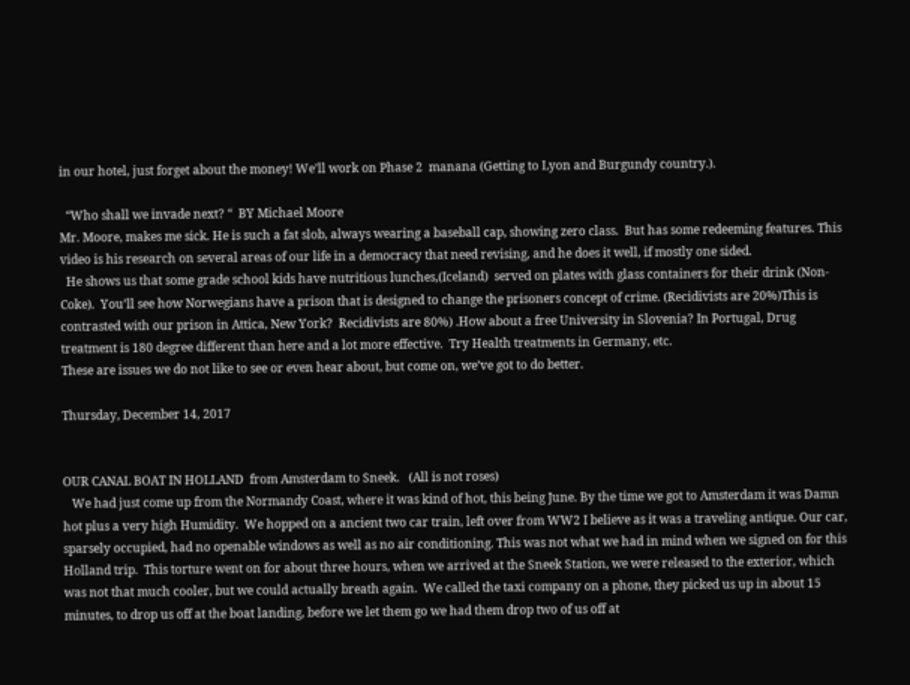in our hotel, just forget about the money! We’ll work on Phase 2  manana (Getting to Lyon and Burgundy country.).

  “Who shall we invade next? “  BY Michael Moore
Mr. Moore, makes me sick. He is such a fat slob, always wearing a baseball cap, showing zero class.  But has some redeeming features. This video is his research on several areas of our life in a democracy that need revising, and he does it well, if mostly one sided.
  He shows us that some grade school kids have nutritious lunches,(Iceland)  served on plates with glass containers for their drink (Non- Coke).  You’ll see how Norwegians have a prison that is designed to change the prisoners concept of crime. (Recidivists are 20%)This is contrasted with our prison in Attica, New York?  Recidivists are 80%) .How about a free University in Slovenia? In Portugal, Drug treatment is 180 degree different than here and a lot more effective.  Try Health treatments in Germany, etc.
These are issues we do not like to see or even hear about, but come on, we’ve got to do better.

Thursday, December 14, 2017


OUR CANAL BOAT IN HOLLAND  from Amsterdam to Sneek.   (All is not roses)
   We had just come up from the Normandy Coast, where it was kind of hot, this being June. By the time we got to Amsterdam it was Damn hot plus a very high Humidity.  We hopped on a ancient two car train, left over from WW2 I believe as it was a traveling antique. Our car, sparsely occupied, had no openable windows as well as no air conditioning. This was not what we had in mind when we signed on for this Holland trip.  This torture went on for about three hours, when we arrived at the Sneek Station, we were released to the exterior, which was not that much cooler, but we could actually breath again.  We called the taxi company on a phone, they picked us up in about 15 minutes, to drop us off at the boat landing, before we let them go we had them drop two of us off at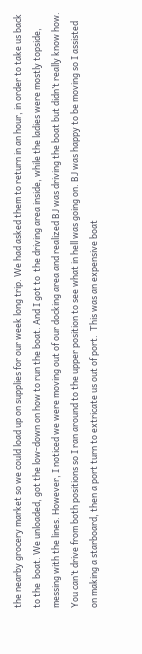the nearby grocery market so we could load up on supplies for our week long trip. We had asked them to return in an hour, in order to take us back to the  boat. We unloaded, got the low-down on how to run the boat. And I got to  the driving area inside, while the ladies were mostly topside, messing with the lines. However, I noticed we were moving out of our docking area and realized BJ was driving the boat but didn’t really know how.  You can’t drive from both positions so I ran around to the upper position to see what in hell was going on. BJ was happy to be moving so I assisted on making a starboard, then a port turn to extricate us out of port.  This was an expensive boat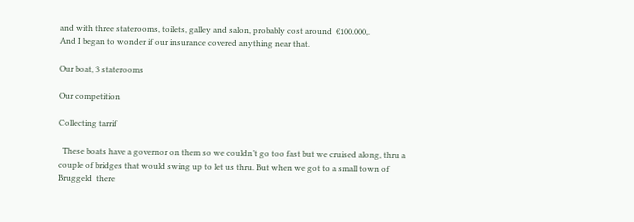and with three staterooms, toilets, galley and salon, probably cost around  €100.000,.
And I began to wonder if our insurance covered anything near that.

Our boat, 3 staterooms

Our competition

Collecting tarrif

  These boats have a governor on them so we couldn’t go too fast but we cruised along, thru a couple of bridges that would swing up to let us thru. But when we got to a small town of Bruggeld  there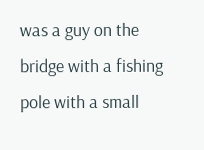was a guy on the bridge with a fishing pole with a small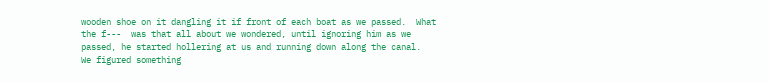wooden shoe on it dangling it if front of each boat as we passed.  What the f---  was that all about we wondered, until ignoring him as we passed, he started hollering at us and running down along the canal.  We figured something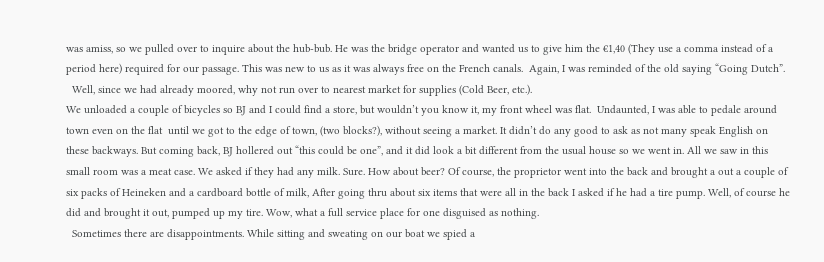was amiss, so we pulled over to inquire about the hub-bub. He was the bridge operator and wanted us to give him the €1,40 (They use a comma instead of a period here) required for our passage. This was new to us as it was always free on the French canals.  Again, I was reminded of the old saying “Going Dutch”.
  Well, since we had already moored, why not run over to nearest market for supplies (Cold Beer, etc.).
We unloaded a couple of bicycles so BJ and I could find a store, but wouldn’t you know it, my front wheel was flat.  Undaunted, I was able to pedale around town even on the flat  until we got to the edge of town, (two blocks?), without seeing a market. It didn’t do any good to ask as not many speak English on these backways. But coming back, BJ hollered out “this could be one”, and it did look a bit different from the usual house so we went in. All we saw in this small room was a meat case. We asked if they had any milk. Sure. How about beer? Of course, the proprietor went into the back and brought a out a couple of six packs of Heineken and a cardboard bottle of milk, After going thru about six items that were all in the back I asked if he had a tire pump. Well, of course he did and brought it out, pumped up my tire. Wow, what a full service place for one disguised as nothing.
  Sometimes there are disappointments. While sitting and sweating on our boat we spied a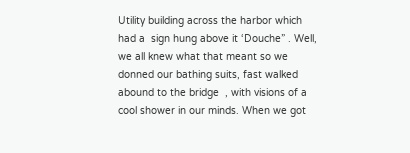Utility building across the harbor which had a  sign hung above it ‘Douche” . Well, we all knew what that meant so we donned our bathing suits, fast walked abound to the bridge  , with visions of a cool shower in our minds. When we got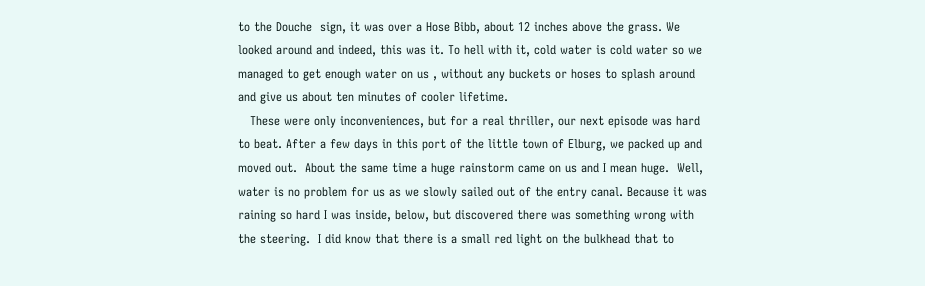to the Douche  sign, it was over a Hose Bibb, about 12 inches above the grass. We looked around and indeed, this was it. To hell with it, cold water is cold water so we managed to get enough water on us , without any buckets or hoses to splash around and give us about ten minutes of cooler lifetime.
   These were only inconveniences, but for a real thriller, our next episode was hard to beat. After a few days in this port of the little town of Elburg, we packed up and moved out.  About the same time a huge rainstorm came on us and I mean huge.  Well, water is no problem for us as we slowly sailed out of the entry canal. Because it was raining so hard I was inside, below, but discovered there was something wrong with the steering.  I did know that there is a small red light on the bulkhead that to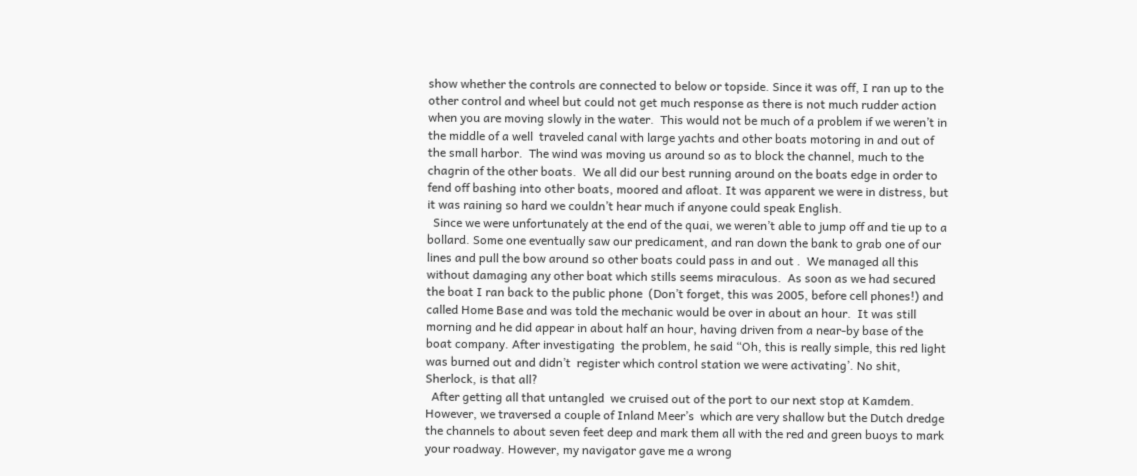show whether the controls are connected to below or topside. Since it was off, I ran up to the other control and wheel but could not get much response as there is not much rudder action when you are moving slowly in the water.  This would not be much of a problem if we weren’t in the middle of a well  traveled canal with large yachts and other boats motoring in and out of the small harbor.  The wind was moving us around so as to block the channel, much to the chagrin of the other boats.  We all did our best running around on the boats edge in order to fend off bashing into other boats, moored and afloat. It was apparent we were in distress, but it was raining so hard we couldn’t hear much if anyone could speak English.
  Since we were unfortunately at the end of the quai, we weren’t able to jump off and tie up to a bollard. Some one eventually saw our predicament, and ran down the bank to grab one of our lines and pull the bow around so other boats could pass in and out .  We managed all this without damaging any other boat which stills seems miraculous.  As soon as we had secured the boat I ran back to the public phone  (Don’t forget, this was 2005, before cell phones!) and called Home Base and was told the mechanic would be over in about an hour.  It was still morning and he did appear in about half an hour, having driven from a near-by base of the boat company. After investigating  the problem, he said “Oh, this is really simple, this red light was burned out and didn’t  register which control station we were activating’. No shit, Sherlock, is that all?
  After getting all that untangled  we cruised out of the port to our next stop at Kamdem. However, we traversed a couple of Inland Meer’s  which are very shallow but the Dutch dredge the channels to about seven feet deep and mark them all with the red and green buoys to mark your roadway. However, my navigator gave me a wrong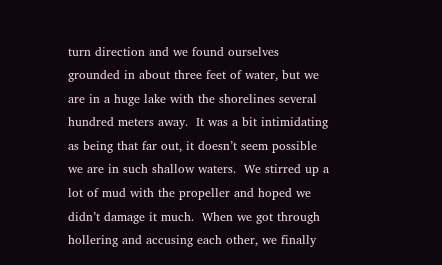turn direction and we found ourselves grounded in about three feet of water, but we are in a huge lake with the shorelines several hundred meters away.  It was a bit intimidating as being that far out, it doesn’t seem possible we are in such shallow waters.  We stirred up a lot of mud with the propeller and hoped we didn’t damage it much.  When we got through hollering and accusing each other, we finally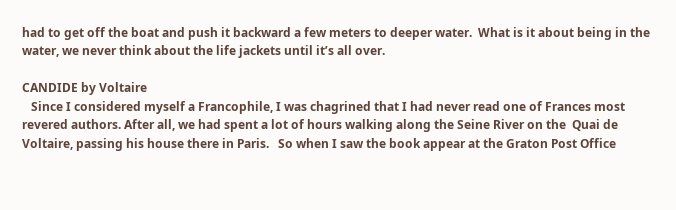had to get off the boat and push it backward a few meters to deeper water.  What is it about being in the water, we never think about the life jackets until it’s all over.

CANDIDE by Voltaire
   Since I considered myself a Francophile, I was chagrined that I had never read one of Frances most revered authors. After all, we had spent a lot of hours walking along the Seine River on the  Quai de Voltaire, passing his house there in Paris.   So when I saw the book appear at the Graton Post Office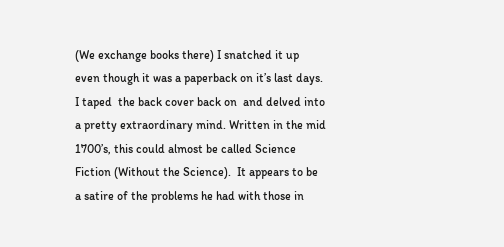(We exchange books there) I snatched it up even though it was a paperback on it’s last days. I taped  the back cover back on  and delved into a pretty extraordinary mind. Written in the mid 1700’s, this could almost be called Science Fiction (Without the Science).  It appears to be a satire of the problems he had with those in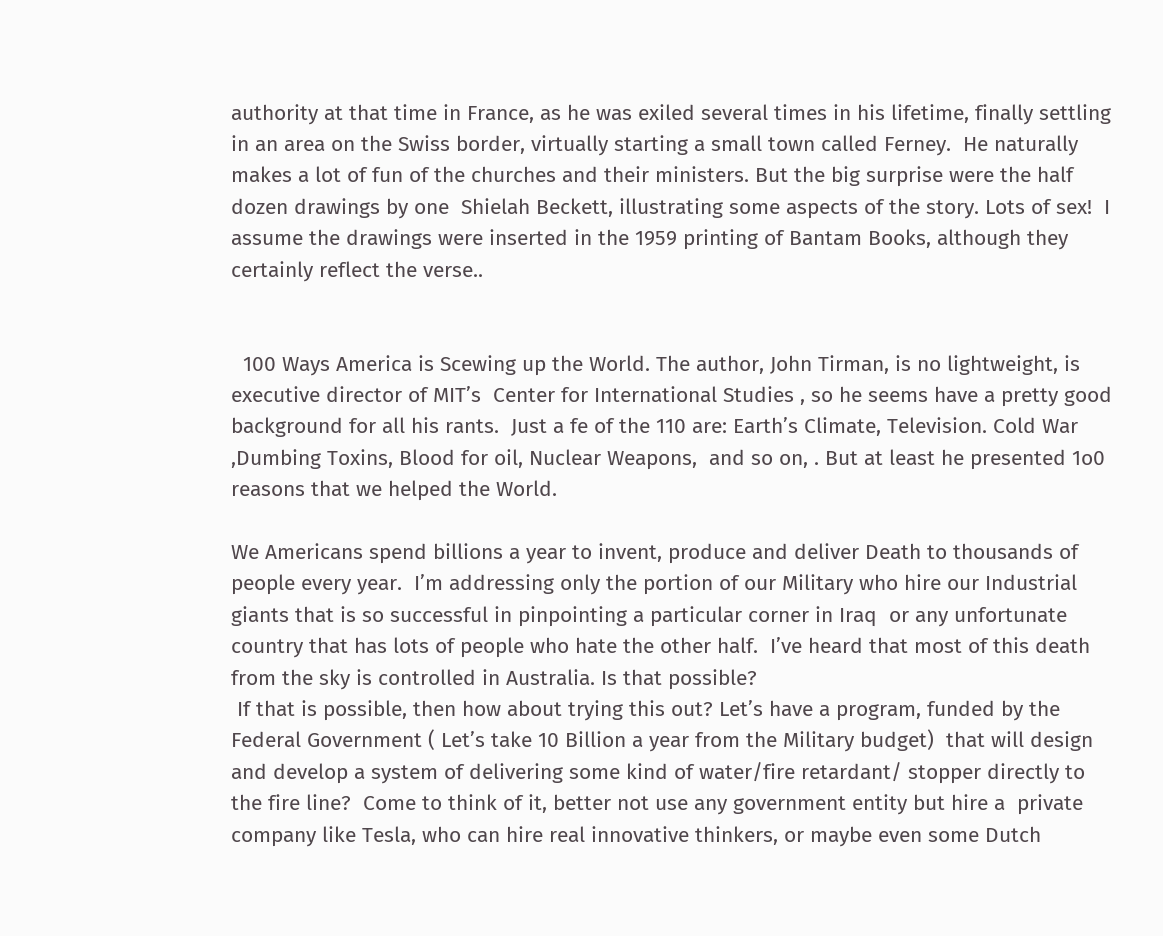authority at that time in France, as he was exiled several times in his lifetime, finally settling in an area on the Swiss border, virtually starting a small town called Ferney.  He naturally makes a lot of fun of the churches and their ministers. But the big surprise were the half dozen drawings by one  Shielah Beckett, illustrating some aspects of the story. Lots of sex!  I assume the drawings were inserted in the 1959 printing of Bantam Books, although they certainly reflect the verse..


  100 Ways America is Scewing up the World. The author, John Tirman, is no lightweight, is executive director of MIT’s  Center for International Studies , so he seems have a pretty good background for all his rants.  Just a fe of the 110 are: Earth’s Climate, Television. Cold War ,Dumbing Toxins, Blood for oil, Nuclear Weapons,  and so on, . But at least he presented 1o0 reasons that we helped the World.

We Americans spend billions a year to invent, produce and deliver Death to thousands of people every year.  I’m addressing only the portion of our Military who hire our Industrial giants that is so successful in pinpointing a particular corner in Iraq  or any unfortunate country that has lots of people who hate the other half.  I’ve heard that most of this death from the sky is controlled in Australia. Is that possible?
 If that is possible, then how about trying this out? Let’s have a program, funded by the Federal Government ( Let’s take 10 Billion a year from the Military budget)  that will design  and develop a system of delivering some kind of water/fire retardant/ stopper directly to the fire line?  Come to think of it, better not use any government entity but hire a  private company like Tesla, who can hire real innovative thinkers, or maybe even some Dutch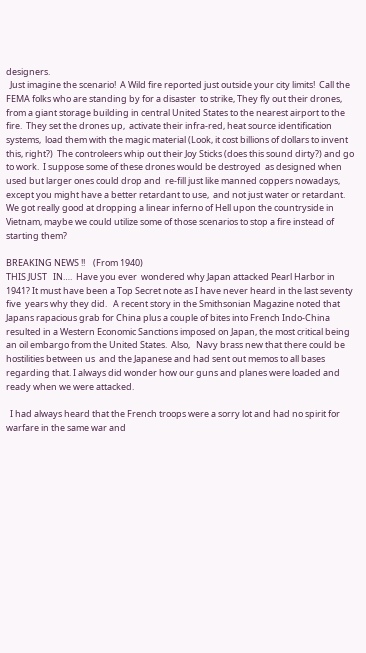designers.
  Just imagine the scenario!  A Wild fire reported just outside your city limits!  Call the FEMA folks who are standing by for a disaster  to strike, They fly out their drones, from a giant storage building in central United States to the nearest airport to the fire.  They set the drones up,  activate their infra-red, heat source identification systems,  load them with the magic material (Look, it cost billions of dollars to invent this, right?)  The controleers whip out their Joy Sticks (does this sound dirty?) and go to work.  I suppose some of these drones would be destroyed  as designed when used but larger ones could drop and  re-fill just like manned coppers nowadays, except you might have a better retardant to use,  and not just water or retardant.  We got really good at dropping a linear inferno of Hell upon the countryside in Vietnam, maybe we could utilize some of those scenarios to stop a fire instead of starting them?

BREAKING NEWS !!    (From 1940)
THIS JUST   IN….  Have you ever  wondered why Japan attacked Pearl Harbor in 1941? It must have been a Top Secret note as I have never heard in the last seventy five  years why they did.   A recent story in the Smithsonian Magazine noted that Japans rapacious grab for China plus a couple of bites into French Indo-China resulted in a Western Economic Sanctions imposed on Japan, the most critical being  an oil embargo from the United States.  Also,   Navy brass new that there could be hostilities between us  and the Japanese and had sent out memos to all bases regarding that. I always did wonder how our guns and planes were loaded and ready when we were attacked.

  I had always heard that the French troops were a sorry lot and had no spirit for warfare in the same war and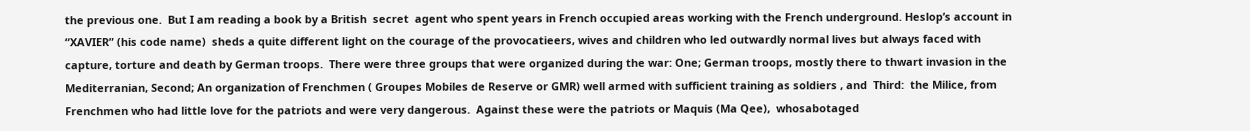the previous one.  But I am reading a book by a British  secret  agent who spent years in French occupied areas working with the French underground. Heslop’s account in “XAVIER” (his code name)  sheds a quite different light on the courage of the provocatieers, wives and children who led outwardly normal lives but always faced with capture, torture and death by German troops.  There were three groups that were organized during the war: One; German troops, mostly there to thwart invasion in the Mediterranian, Second; An organization of Frenchmen ( Groupes Mobiles de Reserve or GMR) well armed with sufficient training as soldiers , and  Third:  the Milice, from Frenchmen who had little love for the patriots and were very dangerous.  Against these were the patriots or Maquis (Ma Qee),  whosabotaged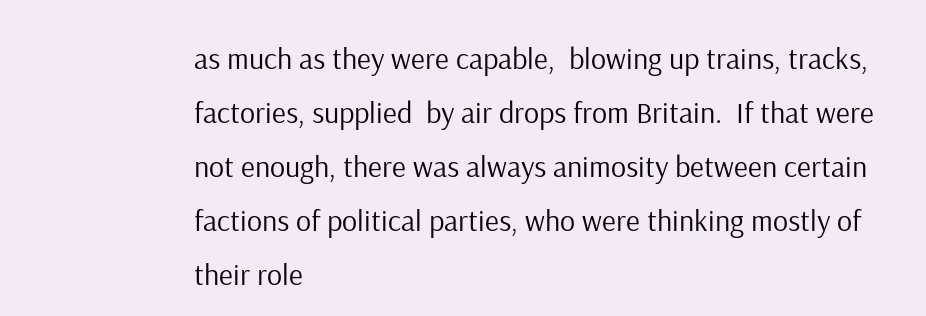as much as they were capable,  blowing up trains, tracks, factories, supplied  by air drops from Britain.  If that were not enough, there was always animosity between certain factions of political parties, who were thinking mostly of their role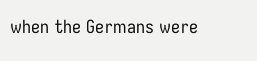when the Germans were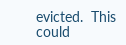evicted.  This could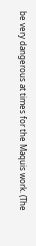be very dangerous at times for the Maquis work. (The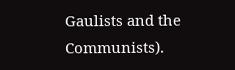Gaulists and the Communists).